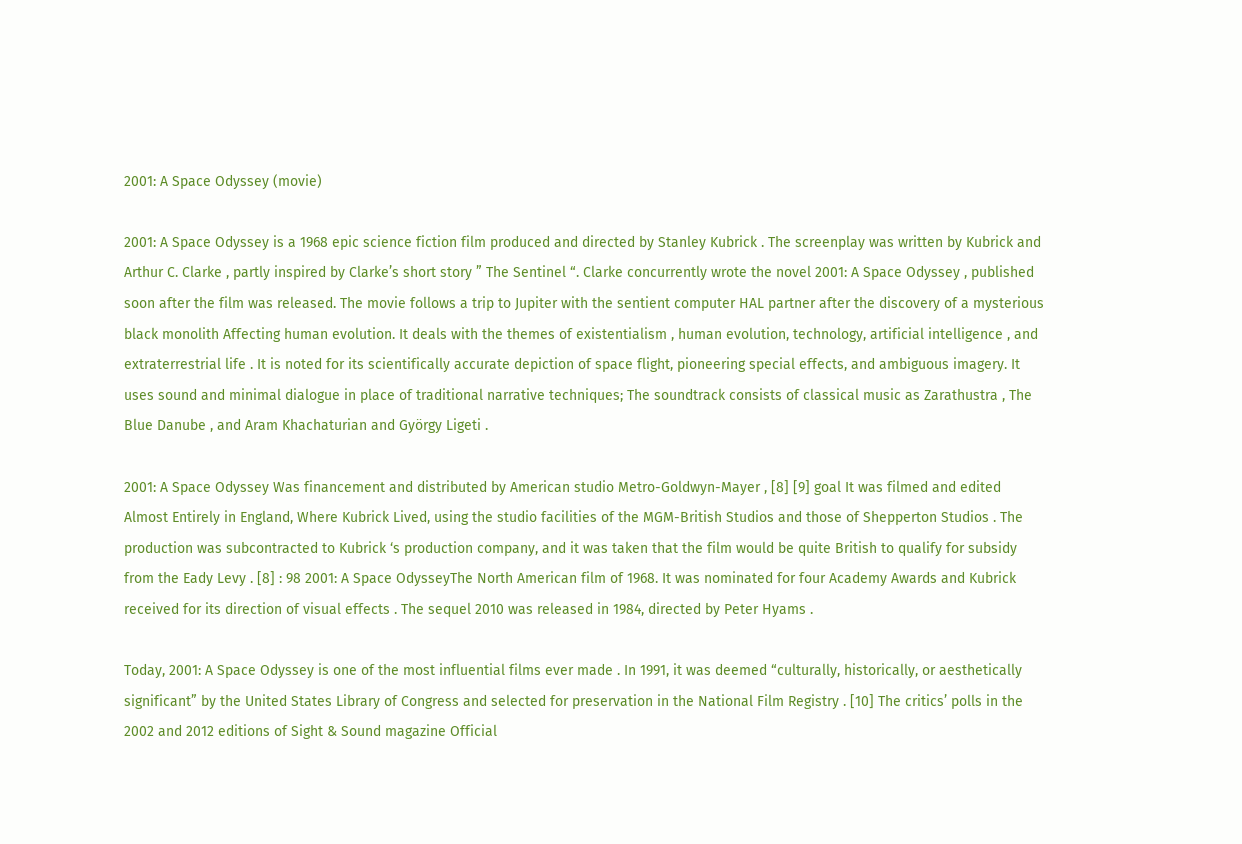2001: A Space Odyssey (movie)

2001: A Space Odyssey is a 1968 epic science fiction film produced and directed by Stanley Kubrick . The screenplay was written by Kubrick and Arthur C. Clarke , partly inspired by Clarke’s short story ” The Sentinel “. Clarke concurrently wrote the novel 2001: A Space Odyssey , published soon after the film was released. The movie follows a trip to Jupiter with the sentient computer HAL partner after the discovery of a mysterious black monolith Affecting human evolution. It deals with the themes of existentialism , human evolution, technology, artificial intelligence , and extraterrestrial life . It is noted for its scientifically accurate depiction of space flight, pioneering special effects, and ambiguous imagery. It uses sound and minimal dialogue in place of traditional narrative techniques; The soundtrack consists of classical music as Zarathustra , The Blue Danube , and Aram Khachaturian and György Ligeti .

2001: A Space Odyssey Was financement and distributed by American studio Metro-Goldwyn-Mayer , [8] [9] goal It was filmed and edited Almost Entirely in England, Where Kubrick Lived, using the studio facilities of the MGM-British Studios and those of Shepperton Studios . The production was subcontracted to Kubrick ‘s production company, and it was taken that the film would be quite British to qualify for subsidy from the Eady Levy . [8] : 98 2001: A Space OdysseyThe North American film of 1968. It was nominated for four Academy Awards and Kubrick received for its direction of visual effects . The sequel 2010 was released in 1984, directed by Peter Hyams .

Today, 2001: A Space Odyssey is one of the most influential films ever made . In 1991, it was deemed “culturally, historically, or aesthetically significant” by the United States Library of Congress and selected for preservation in the National Film Registry . [10] The critics’ polls in the 2002 and 2012 editions of Sight & Sound magazine Official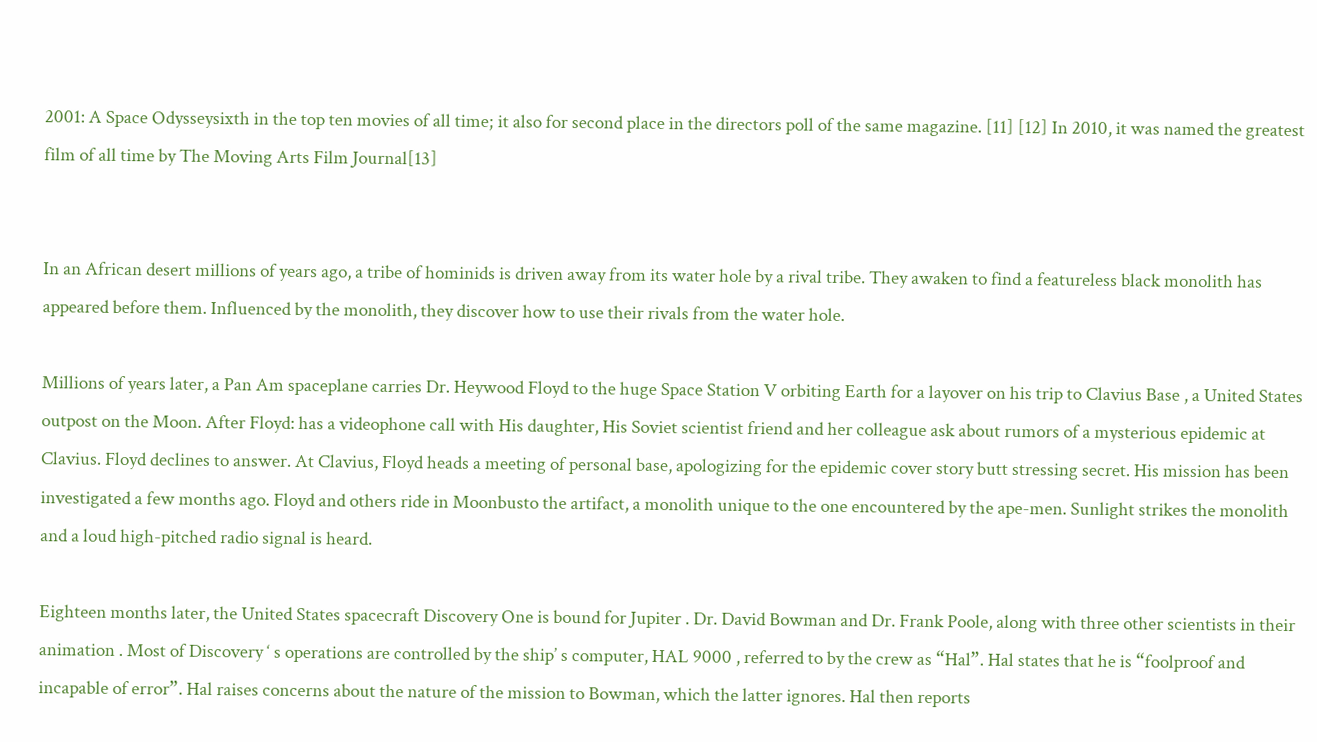2001: A Space Odysseysixth in the top ten movies of all time; it also for second place in the directors poll of the same magazine. [11] [12] In 2010, it was named the greatest film of all time by The Moving Arts Film Journal[13]


In an African desert millions of years ago, a tribe of hominids is driven away from its water hole by a rival tribe. They awaken to find a featureless black monolith has appeared before them. Influenced by the monolith, they discover how to use their rivals from the water hole.

Millions of years later, a Pan Am spaceplane carries Dr. Heywood Floyd to the huge Space Station V orbiting Earth for a layover on his trip to Clavius Base , a United States outpost on the Moon. After Floyd: has a videophone call with His daughter, His Soviet scientist friend and her colleague ask about rumors of a mysterious epidemic at Clavius. Floyd declines to answer. At Clavius, Floyd heads a meeting of personal base, apologizing for the epidemic cover story butt stressing secret. His mission has been investigated a few months ago. Floyd and others ride in Moonbusto the artifact, a monolith unique to the one encountered by the ape-men. Sunlight strikes the monolith and a loud high-pitched radio signal is heard.

Eighteen months later, the United States spacecraft Discovery One is bound for Jupiter . Dr. David Bowman and Dr. Frank Poole, along with three other scientists in their animation . Most of Discovery ‘ s operations are controlled by the ship’ s computer, HAL 9000 , referred to by the crew as “Hal”. Hal states that he is “foolproof and incapable of error”. Hal raises concerns about the nature of the mission to Bowman, which the latter ignores. Hal then reports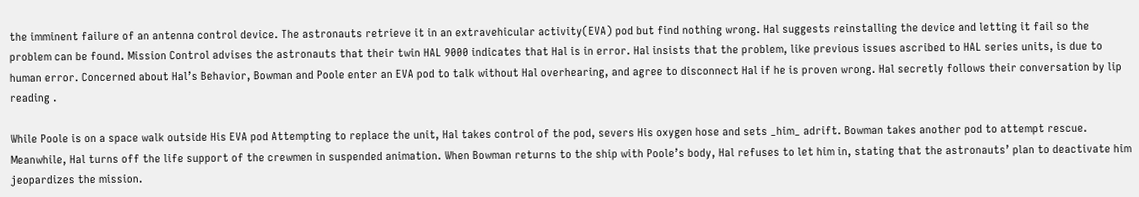the imminent failure of an antenna control device. The astronauts retrieve it in an extravehicular activity(EVA) pod but find nothing wrong. Hal suggests reinstalling the device and letting it fail so the problem can be found. Mission Control advises the astronauts that their twin HAL 9000 indicates that Hal is in error. Hal insists that the problem, like previous issues ascribed to HAL series units, is due to human error. Concerned about Hal’s Behavior, Bowman and Poole enter an EVA pod to talk without Hal overhearing, and agree to disconnect Hal if he is proven wrong. Hal secretly follows their conversation by lip reading .

While Poole is on a space walk outside His EVA pod Attempting to replace the unit, Hal takes control of the pod, severs His oxygen hose and sets _him_ adrift. Bowman takes another pod to attempt rescue. Meanwhile, Hal turns off the life support of the crewmen in suspended animation. When Bowman returns to the ship with Poole’s body, Hal refuses to let him in, stating that the astronauts’ plan to deactivate him jeopardizes the mission.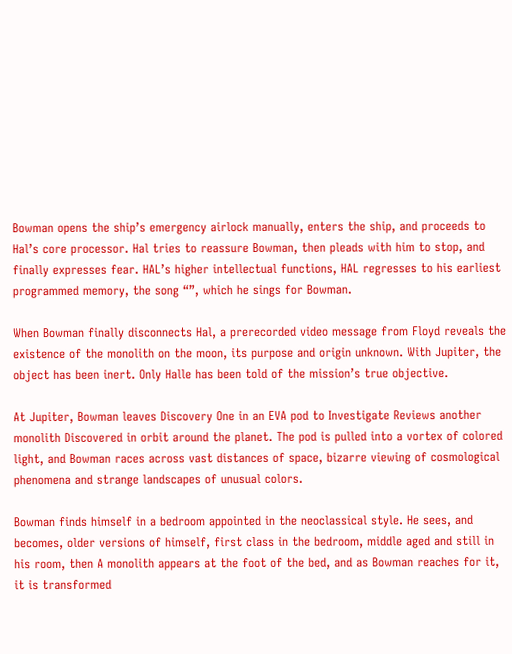Bowman opens the ship’s emergency airlock manually, enters the ship, and proceeds to Hal’s core processor. Hal tries to reassure Bowman, then pleads with him to stop, and finally expresses fear. HAL’s higher intellectual functions, HAL regresses to his earliest programmed memory, the song “”, which he sings for Bowman.

When Bowman finally disconnects Hal, a prerecorded video message from Floyd reveals the existence of the monolith on the moon, its purpose and origin unknown. With Jupiter, the object has been inert. Only Halle has been told of the mission’s true objective.

At Jupiter, Bowman leaves Discovery One in an EVA pod to Investigate Reviews another monolith Discovered in orbit around the planet. The pod is pulled into a vortex of colored light, and Bowman races across vast distances of space, bizarre viewing of cosmological phenomena and strange landscapes of unusual colors.

Bowman finds himself in a bedroom appointed in the neoclassical style. He sees, and becomes, older versions of himself, first class in the bedroom, middle aged and still in his room, then A monolith appears at the foot of the bed, and as Bowman reaches for it, it is transformed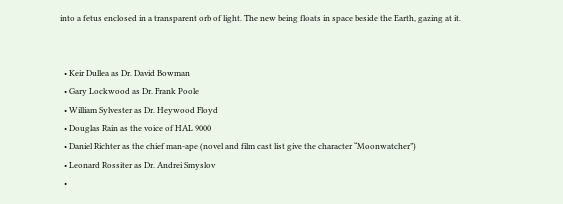into a fetus enclosed in a transparent orb of light. The new being floats in space beside the Earth, gazing at it.


  • Keir Dullea as Dr. David Bowman
  • Gary Lockwood as Dr. Frank Poole
  • William Sylvester as Dr. Heywood Floyd
  • Douglas Rain as the voice of HAL 9000
  • Daniel Richter as the chief man-ape (novel and film cast list give the character “Moonwatcher”)
  • Leonard Rossiter as Dr. Andrei Smyslov
  •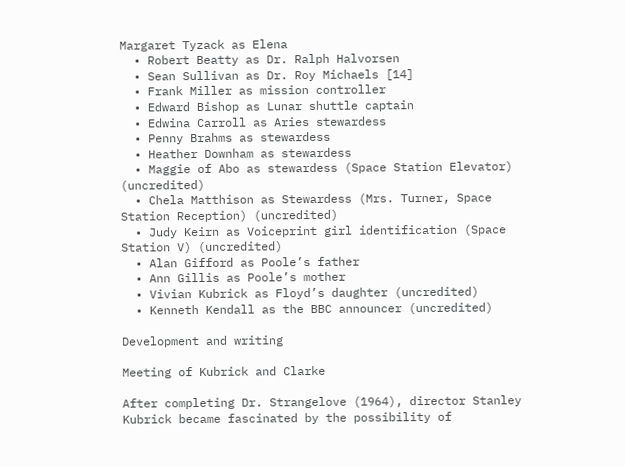Margaret Tyzack as Elena
  • Robert Beatty as Dr. Ralph Halvorsen
  • Sean Sullivan as Dr. Roy Michaels [14]
  • Frank Miller as mission controller
  • Edward Bishop as Lunar shuttle captain
  • Edwina Carroll as Aries stewardess
  • Penny Brahms as stewardess
  • Heather Downham as stewardess
  • Maggie of Abo as stewardess (Space Station Elevator) (uncredited)
  • Chela Matthison as Stewardess (Mrs. Turner, Space Station Reception) (uncredited)
  • Judy Keirn as Voiceprint girl identification (Space Station V) (uncredited)
  • Alan Gifford as Poole’s father
  • Ann Gillis as Poole’s mother
  • Vivian Kubrick as Floyd’s daughter (uncredited)
  • Kenneth Kendall as the BBC announcer (uncredited)

Development and writing

Meeting of Kubrick and Clarke

After completing Dr. Strangelove (1964), director Stanley Kubrick became fascinated by the possibility of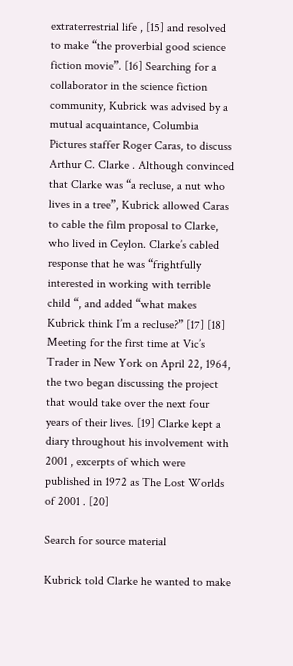extraterrestrial life , [15] and resolved to make “the proverbial good science fiction movie”. [16] Searching for a collaborator in the science fiction community, Kubrick was advised by a mutual acquaintance, Columbia Pictures staffer Roger Caras, to discuss Arthur C. Clarke . Although convinced that Clarke was “a recluse, a nut who lives in a tree”, Kubrick allowed Caras to cable the film proposal to Clarke, who lived in Ceylon. Clarke’s cabled response that he was “frightfully interested in working with terrible child “, and added “what makes Kubrick think I’m a recluse?” [17] [18] Meeting for the first time at Vic’s Trader in New York on April 22, 1964, the two began discussing the project that would take over the next four years of their lives. [19] Clarke kept a diary throughout his involvement with 2001 , excerpts of which were published in 1972 as The Lost Worlds of 2001 . [20]

Search for source material

Kubrick told Clarke he wanted to make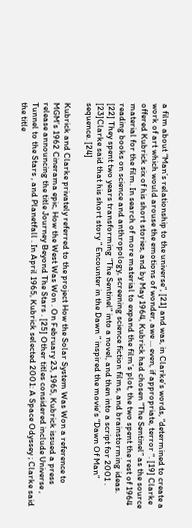a film about “Man’s relationship to the universe”, [21] and was, in Clarke’s words, “determined to create a work of art which would arouse the emotions of wonder, awe … even, if appropriate, terror “. [19] Clarke offered Kubrick six of his short stories, and by May 1964, Kubrick had chosen “The Sentinel” as the source material for the film. In search of more material to expand the film’s plot, the two spent the rest of 1964 reading books on science and anthropology, screening science fiction films, and brainstorming ideas. [22] They spent two years transforming “The Sentinel” into a novel, and then into a script for 2001 . [23]Clarke said that his short story ” Encounter in the Dawn ” inspired the movie’s “Dawn Of Man” sequence. [24]

Kubrick and Clarke privately referred to the project How the Solar System Was Won a reference to MGM’s 1962 Cinerama epic, How the West Was Won . On February 23, 1965, Kubrick issued a press release announcing the title Journey Beyond The Stars . [25] Other titles considered include Universe , Tunnel to the Stars , and Planetfall . In April 1965, Kubrick selected 2001: A Space Odyssey ; Clarke said the title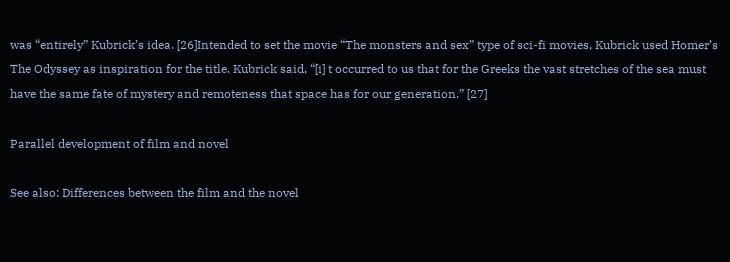was “entirely” Kubrick’s idea. [26]Intended to set the movie “The monsters and sex” type of sci-fi movies, Kubrick used Homer’s The Odyssey as inspiration for the title. Kubrick said, “[i] t occurred to us that for the Greeks the vast stretches of the sea must have the same fate of mystery and remoteness that space has for our generation.” [27]

Parallel development of film and novel

See also: Differences between the film and the novel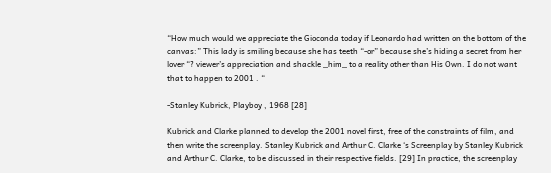“How much would we appreciate the Gioconda today if Leonardo had written on the bottom of the canvas:” This lady is smiling because she has teeth “-or” because she’s hiding a secret from her lover “? viewer’s appreciation and shackle _him_ to a reality other than His Own. I do not want that to happen to 2001 . “

-Stanley Kubrick, Playboy , 1968 [28]

Kubrick and Clarke planned to develop the 2001 novel first, free of the constraints of film, and then write the screenplay. Stanley Kubrick and Arthur C. Clarke ‘s Screenplay by Stanley Kubrick and Arthur C. Clarke, to be discussed in their respective fields. [29] In practice, the screenplay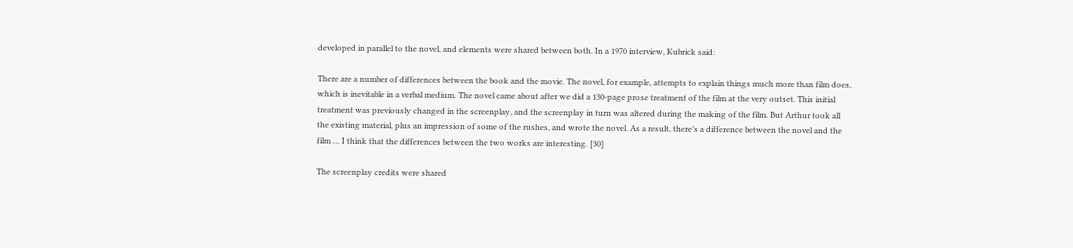developed in parallel to the novel, and elements were shared between both. In a 1970 interview, Kubrick said:

There are a number of differences between the book and the movie. The novel, for example, attempts to explain things much more than film does, which is inevitable in a verbal medium. The novel came about after we did a 130-page prose treatment of the film at the very outset. This initial treatment was previously changed in the screenplay, and the screenplay in turn was altered during the making of the film. But Arthur took all the existing material, plus an impression of some of the rushes, and wrote the novel. As a result, there’s a difference between the novel and the film … I think that the differences between the two works are interesting. [30]

The screenplay credits were shared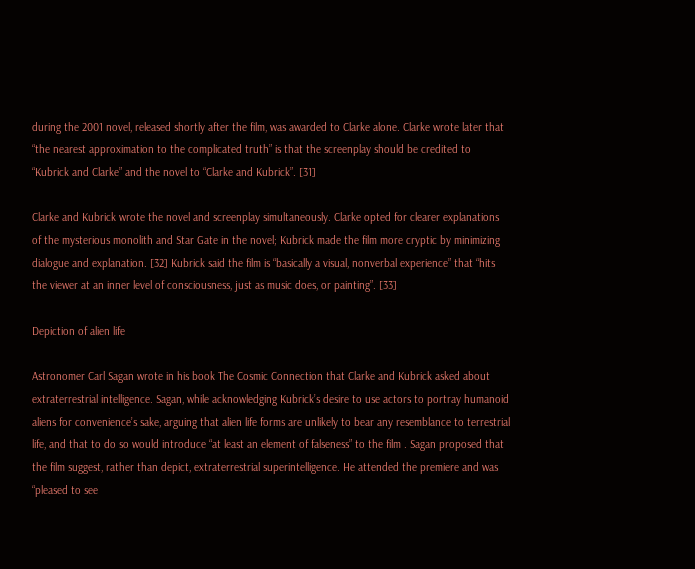during the 2001 novel, released shortly after the film, was awarded to Clarke alone. Clarke wrote later that “the nearest approximation to the complicated truth” is that the screenplay should be credited to “Kubrick and Clarke” and the novel to “Clarke and Kubrick”. [31]

Clarke and Kubrick wrote the novel and screenplay simultaneously. Clarke opted for clearer explanations of the mysterious monolith and Star Gate in the novel; Kubrick made the film more cryptic by minimizing dialogue and explanation. [32] Kubrick said the film is “basically a visual, nonverbal experience” that “hits the viewer at an inner level of consciousness, just as music does, or painting”. [33]

Depiction of alien life

Astronomer Carl Sagan wrote in his book The Cosmic Connection that Clarke and Kubrick asked about extraterrestrial intelligence. Sagan, while acknowledging Kubrick’s desire to use actors to portray humanoid aliens for convenience’s sake, arguing that alien life forms are unlikely to bear any resemblance to terrestrial life, and that to do so would introduce “at least an element of falseness” to the film . Sagan proposed that the film suggest, rather than depict, extraterrestrial superintelligence. He attended the premiere and was “pleased to see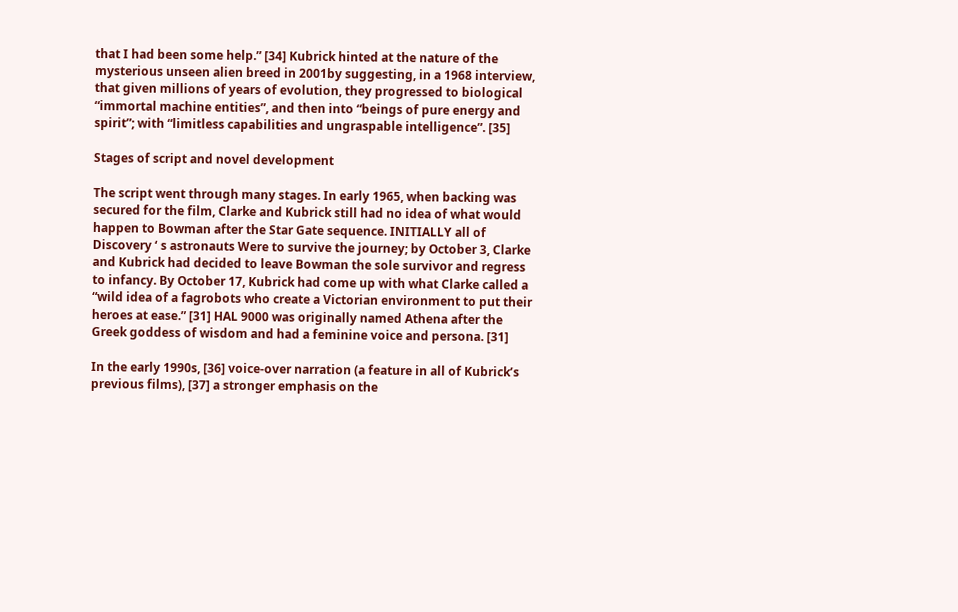that I had been some help.” [34] Kubrick hinted at the nature of the mysterious unseen alien breed in 2001by suggesting, in a 1968 interview, that given millions of years of evolution, they progressed to biological “immortal machine entities”, and then into “beings of pure energy and spirit”; with “limitless capabilities and ungraspable intelligence”. [35]

Stages of script and novel development

The script went through many stages. In early 1965, when backing was secured for the film, Clarke and Kubrick still had no idea of what would happen to Bowman after the Star Gate sequence. INITIALLY all of Discovery ‘ s astronauts Were to survive the journey; by October 3, Clarke and Kubrick had decided to leave Bowman the sole survivor and regress to infancy. By October 17, Kubrick had come up with what Clarke called a “wild idea of a fagrobots who create a Victorian environment to put their heroes at ease.” [31] HAL 9000 was originally named Athena after the Greek goddess of wisdom and had a feminine voice and persona. [31]

In the early 1990s, [36] voice-over narration (a feature in all of Kubrick’s previous films), [37] a stronger emphasis on the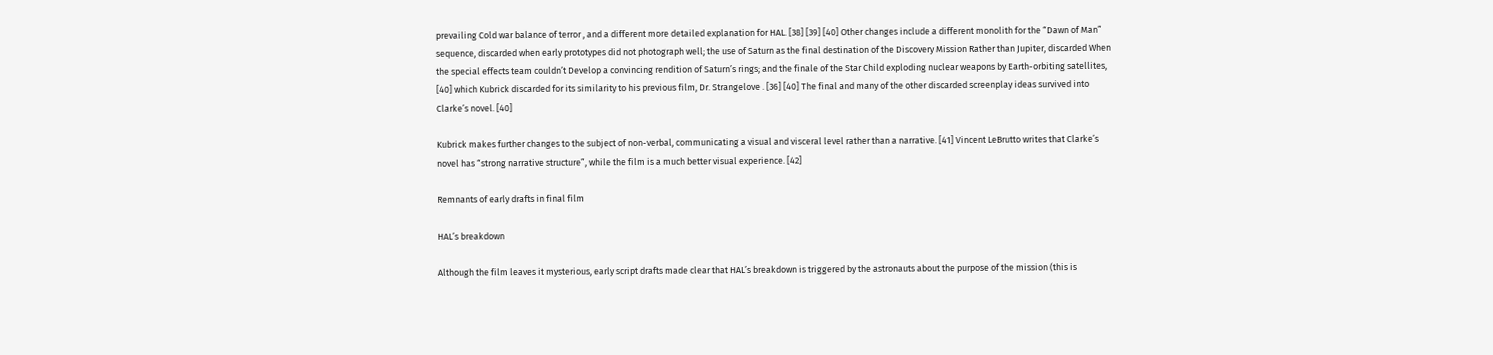prevailing Cold war balance of terror , and a different more detailed explanation for HAL. [38] [39] [40] Other changes include a different monolith for the “Dawn of Man” sequence, discarded when early prototypes did not photograph well; the use of Saturn as the final destination of the Discovery Mission Rather than Jupiter, discarded When the special effects team couldn’t Develop a convincing rendition of Saturn’s rings; and the finale of the Star Child exploding nuclear weapons by Earth-orbiting satellites, [40] which Kubrick discarded for its similarity to his previous film, Dr. Strangelove . [36] [40] The final and many of the other discarded screenplay ideas survived into Clarke’s novel. [40]

Kubrick makes further changes to the subject of non-verbal, communicating a visual and visceral level rather than a narrative. [41] Vincent LeBrutto writes that Clarke’s novel has “strong narrative structure”, while the film is a much better visual experience. [42]

Remnants of early drafts in final film

HAL’s breakdown

Although the film leaves it mysterious, early script drafts made clear that HAL’s breakdown is triggered by the astronauts about the purpose of the mission (this is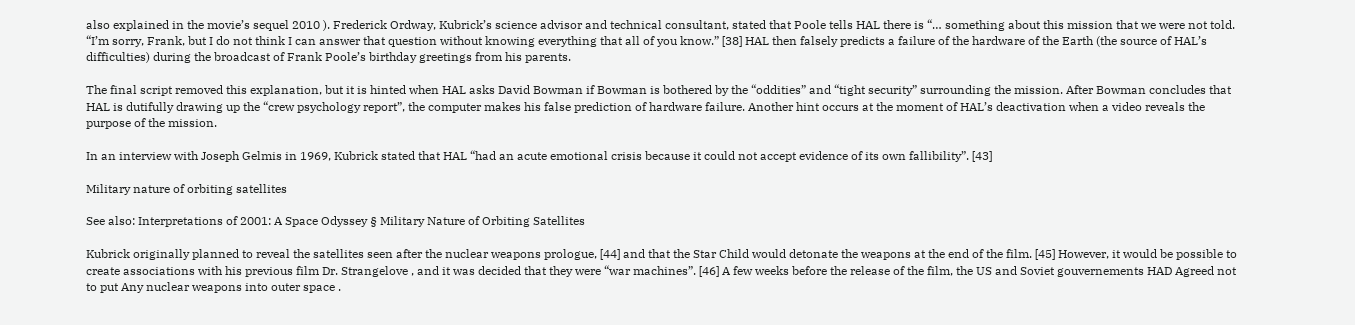also explained in the movie’s sequel 2010 ). Frederick Ordway, Kubrick’s science advisor and technical consultant, stated that Poole tells HAL there is “… something about this mission that we were not told. “I’m sorry, Frank, but I do not think I can answer that question without knowing everything that all of you know.” [38] HAL then falsely predicts a failure of the hardware of the Earth (the source of HAL’s difficulties) during the broadcast of Frank Poole’s birthday greetings from his parents.

The final script removed this explanation, but it is hinted when HAL asks David Bowman if Bowman is bothered by the “oddities” and “tight security” surrounding the mission. After Bowman concludes that HAL is dutifully drawing up the “crew psychology report”, the computer makes his false prediction of hardware failure. Another hint occurs at the moment of HAL’s deactivation when a video reveals the purpose of the mission.

In an interview with Joseph Gelmis in 1969, Kubrick stated that HAL “had an acute emotional crisis because it could not accept evidence of its own fallibility”. [43]

Military nature of orbiting satellites

See also: Interpretations of 2001: A Space Odyssey § Military Nature of Orbiting Satellites

Kubrick originally planned to reveal the satellites seen after the nuclear weapons prologue, [44] and that the Star Child would detonate the weapons at the end of the film. [45] However, it would be possible to create associations with his previous film Dr. Strangelove , and it was decided that they were “war machines”. [46] A few weeks before the release of the film, the US and Soviet gouvernements HAD Agreed not to put Any nuclear weapons into outer space .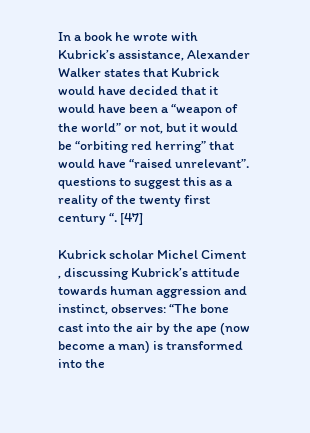In a book he wrote with Kubrick’s assistance, Alexander Walker states that Kubrick would have decided that it would have been a “weapon of the world” or not, but it would be “orbiting red herring” that would have “raised unrelevant”. questions to suggest this as a reality of the twenty first century “. [47]

Kubrick scholar Michel Ciment , discussing Kubrick’s attitude towards human aggression and instinct, observes: “The bone cast into the air by the ape (now become a man) is transformed into the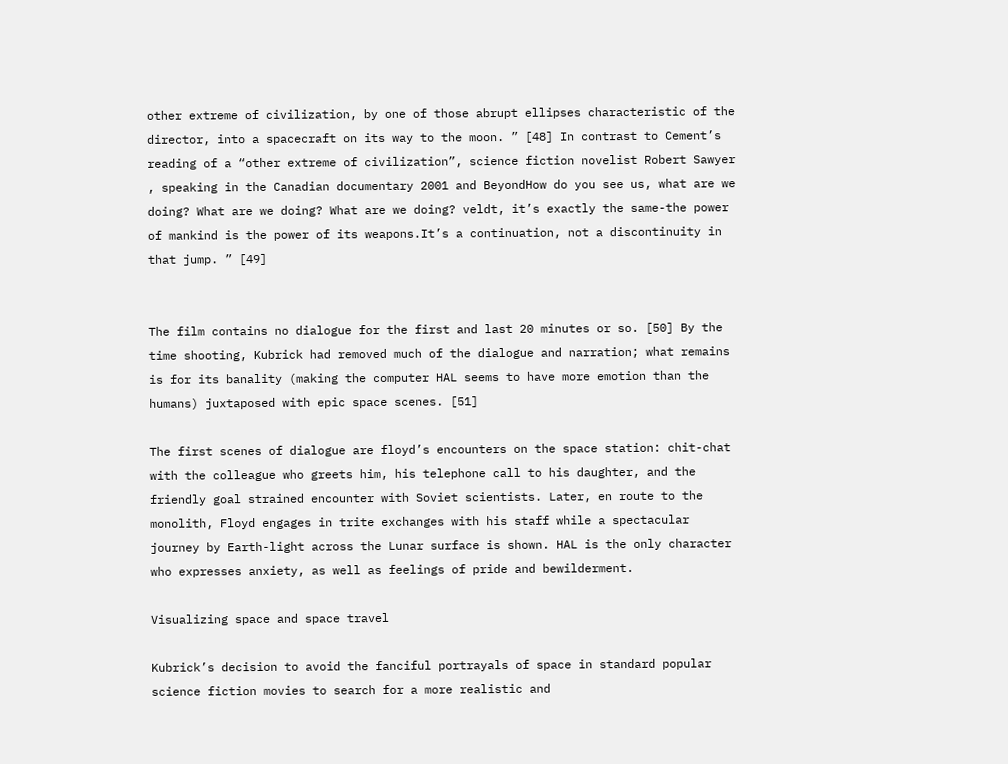other extreme of civilization, by one of those abrupt ellipses characteristic of the director, into a spacecraft on its way to the moon. ” [48] In contrast to Cement’s reading of a “other extreme of civilization”, science fiction novelist Robert Sawyer , speaking in the Canadian documentary 2001 and BeyondHow do you see us, what are we doing? What are we doing? What are we doing? veldt, it’s exactly the same-the power of mankind is the power of its weapons.It’s a continuation, not a discontinuity in that jump. ” [49]


The film contains no dialogue for the first and last 20 minutes or so. [50] By the time shooting, Kubrick had removed much of the dialogue and narration; what remains is for its banality (making the computer HAL seems to have more emotion than the humans) juxtaposed with epic space scenes. [51]

The first scenes of dialogue are floyd’s encounters on the space station: chit-chat with the colleague who greets him, his telephone call to his daughter, and the friendly goal strained encounter with Soviet scientists. Later, en route to the monolith, Floyd engages in trite exchanges with his staff while a spectacular journey by Earth-light across the Lunar surface is shown. HAL is the only character who expresses anxiety, as well as feelings of pride and bewilderment.

Visualizing space and space travel

Kubrick’s decision to avoid the fanciful portrayals of space in standard popular science fiction movies to search for a more realistic and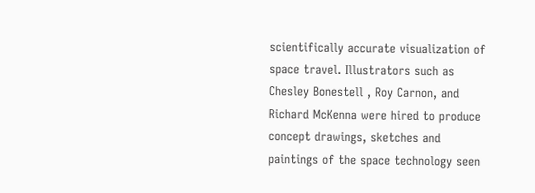scientifically accurate visualization of space travel. Illustrators such as Chesley Bonestell , Roy Carnon, and Richard McKenna were hired to produce concept drawings, sketches and paintings of the space technology seen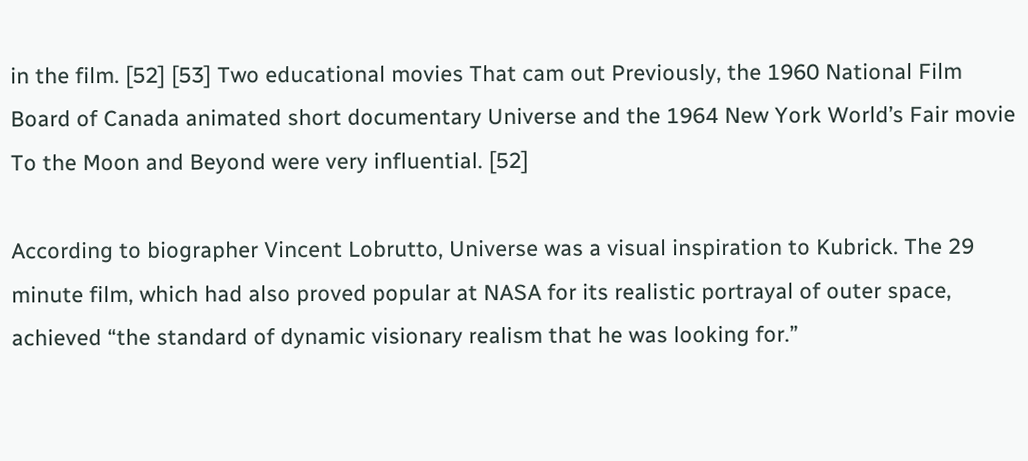in the film. [52] [53] Two educational movies That cam out Previously, the 1960 National Film Board of Canada animated short documentary Universe and the 1964 New York World’s Fair movie To the Moon and Beyond were very influential. [52]

According to biographer Vincent Lobrutto, Universe was a visual inspiration to Kubrick. The 29 minute film, which had also proved popular at NASA for its realistic portrayal of outer space, achieved “the standard of dynamic visionary realism that he was looking for.”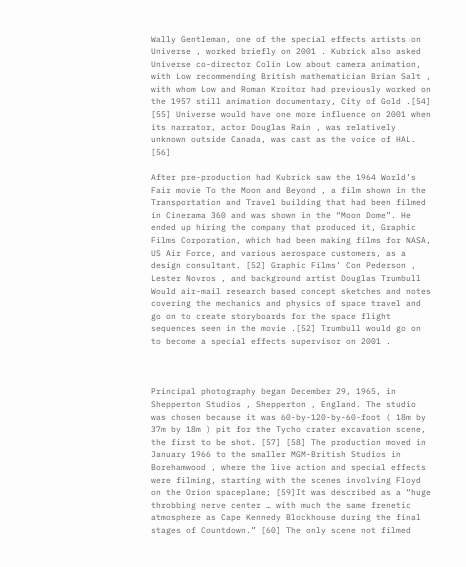Wally Gentleman, one of the special effects artists on Universe , worked briefly on 2001 . Kubrick also asked Universe co-director Colin Low about camera animation, with Low recommending British mathematician Brian Salt , with whom Low and Roman Kroitor had previously worked on the 1957 still animation documentary, City of Gold .[54] [55] Universe would have one more influence on 2001 when its narrator, actor Douglas Rain , was relatively unknown outside Canada, was cast as the voice of HAL. [56]

After pre-production had Kubrick saw the 1964 World’s Fair movie To the Moon and Beyond , a film shown in the Transportation and Travel building that had been filmed in Cinerama 360 and was shown in the “Moon Dome”. He ended up hiring the company that produced it, Graphic Films Corporation, which had been making films for NASA, US Air Force, and various aerospace customers, as a design consultant. [52] Graphic Films’ Con Pederson , Lester Novros , and background artist Douglas Trumbull Would air-mail research based concept sketches and notes covering the mechanics and physics of space travel and go on to create storyboards for the space flight sequences seen in the movie .[52] Trumbull would go on to become a special effects supervisor on 2001 .



Principal photography began December 29, 1965, in Shepperton Studios , Shepperton , England. The studio was chosen because it was 60-by-120-by-60-foot ( 18m by 37m by 18m ) pit for the Tycho crater excavation scene, the first to be shot. [57] [58] The production moved in January 1966 to the smaller MGM-British Studios in Borehamwood , where the live action and special effects were filming, starting with the scenes involving Floyd on the Orion spaceplane; [59]It was described as a “huge throbbing nerve center … with much the same frenetic atmosphere as Cape Kennedy Blockhouse during the final stages of Countdown.” [60] The only scene not filmed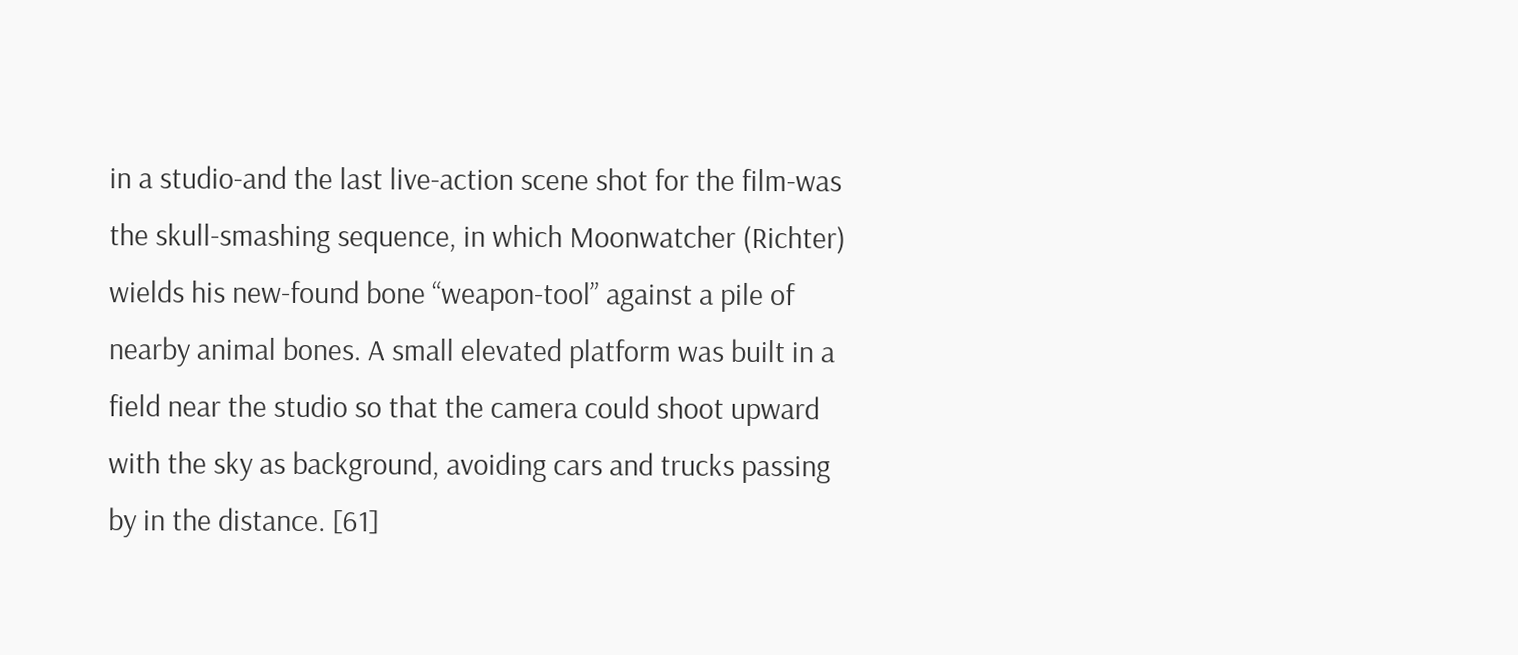in a studio-and the last live-action scene shot for the film-was the skull-smashing sequence, in which Moonwatcher (Richter) wields his new-found bone “weapon-tool” against a pile of nearby animal bones. A small elevated platform was built in a field near the studio so that the camera could shoot upward with the sky as background, avoiding cars and trucks passing by in the distance. [61]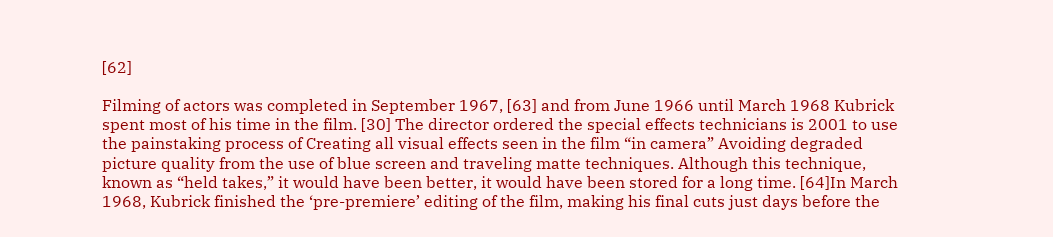[62]

Filming of actors was completed in September 1967, [63] and from June 1966 until March 1968 Kubrick spent most of his time in the film. [30] The director ordered the special effects technicians is 2001 to use the painstaking process of Creating all visual effects seen in the film “in camera” Avoiding degraded picture quality from the use of blue screen and traveling matte techniques. Although this technique, known as “held takes,” it would have been better, it would have been stored for a long time. [64]In March 1968, Kubrick finished the ‘pre-premiere’ editing of the film, making his final cuts just days before the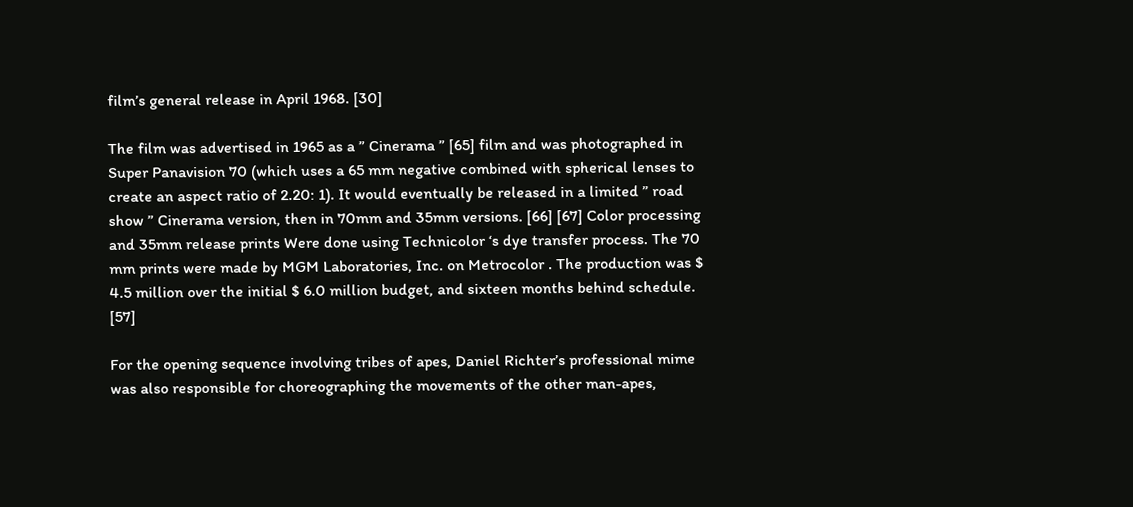film’s general release in April 1968. [30]

The film was advertised in 1965 as a ” Cinerama ” [65] film and was photographed in Super Panavision 70 (which uses a 65 mm negative combined with spherical lenses to create an aspect ratio of 2.20: 1). It would eventually be released in a limited ” road show ” Cinerama version, then in 70mm and 35mm versions. [66] [67] Color processing and 35mm release prints Were done using Technicolor ‘s dye transfer process. The 70 mm prints were made by MGM Laboratories, Inc. on Metrocolor . The production was $ 4.5 million over the initial $ 6.0 million budget, and sixteen months behind schedule. [57]

For the opening sequence involving tribes of apes, Daniel Richter’s professional mime was also responsible for choreographing the movements of the other man-apes,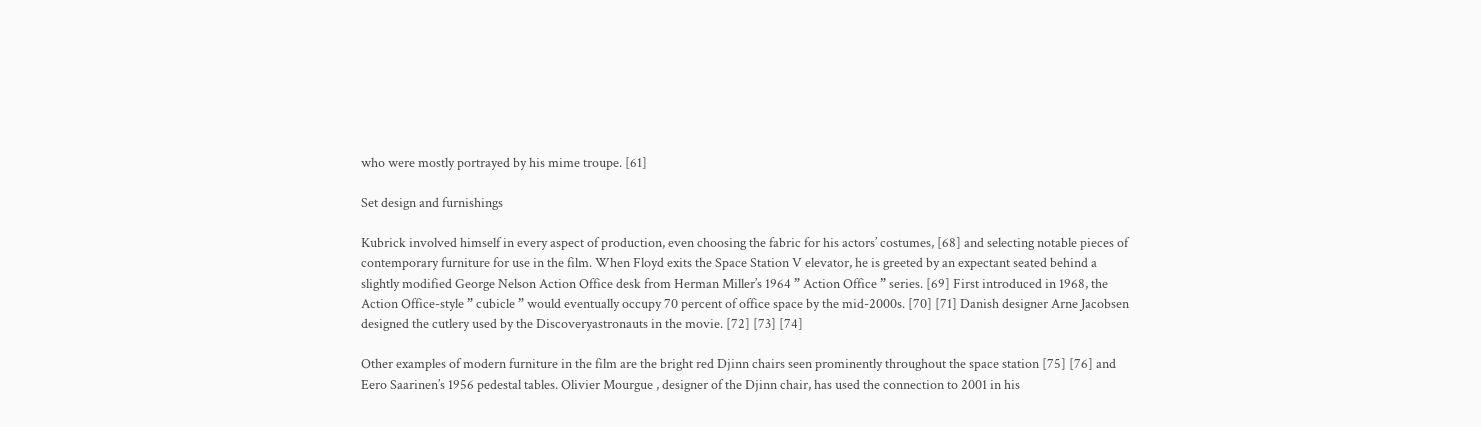who were mostly portrayed by his mime troupe. [61]

Set design and furnishings

Kubrick involved himself in every aspect of production, even choosing the fabric for his actors’ costumes, [68] and selecting notable pieces of contemporary furniture for use in the film. When Floyd exits the Space Station V elevator, he is greeted by an expectant seated behind a slightly modified George Nelson Action Office desk from Herman Miller’s 1964 ” Action Office ” series. [69] First introduced in 1968, the Action Office-style ” cubicle ” would eventually occupy 70 percent of office space by the mid-2000s. [70] [71] Danish designer Arne Jacobsen designed the cutlery used by the Discoveryastronauts in the movie. [72] [73] [74]

Other examples of modern furniture in the film are the bright red Djinn chairs seen prominently throughout the space station [75] [76] and Eero Saarinen’s 1956 pedestal tables. Olivier Mourgue , designer of the Djinn chair, has used the connection to 2001 in his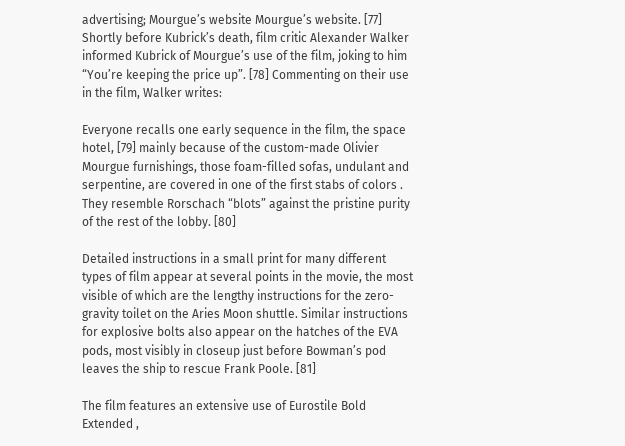advertising; Mourgue’s website Mourgue’s website. [77] Shortly before Kubrick’s death, film critic Alexander Walker informed Kubrick of Mourgue’s use of the film, joking to him “You’re keeping the price up”. [78] Commenting on their use in the film, Walker writes:

Everyone recalls one early sequence in the film, the space hotel, [79] mainly because of the custom-made Olivier Mourgue furnishings, those foam-filled sofas, undulant and serpentine, are covered in one of the first stabs of colors . They resemble Rorschach “blots” against the pristine purity of the rest of the lobby. [80]

Detailed instructions in a small print for many different types of film appear at several points in the movie, the most visible of which are the lengthy instructions for the zero-gravity toilet on the Aries Moon shuttle. Similar instructions for explosive bolts also appear on the hatches of the EVA pods, most visibly in closeup just before Bowman’s pod leaves the ship to rescue Frank Poole. [81]

The film features an extensive use of Eurostile Bold Extended ,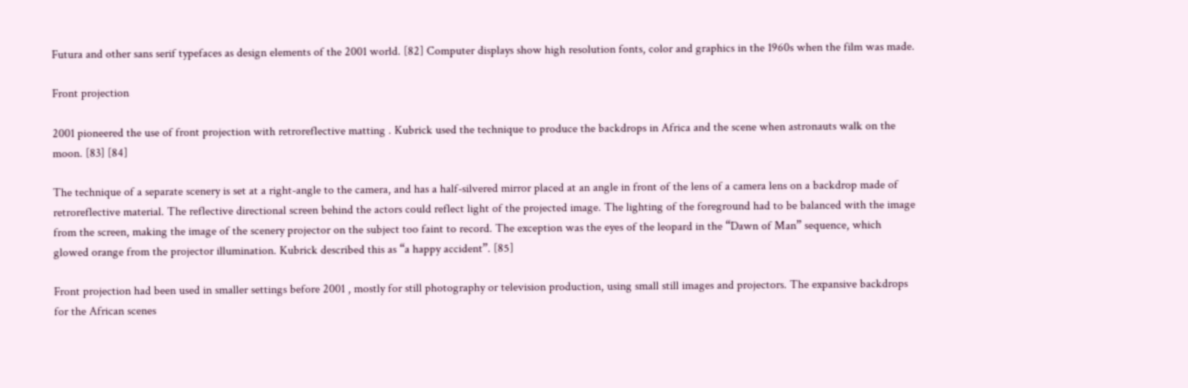Futura and other sans serif typefaces as design elements of the 2001 world. [82] Computer displays show high resolution fonts, color and graphics in the 1960s when the film was made.

Front projection

2001 pioneered the use of front projection with retroreflective matting . Kubrick used the technique to produce the backdrops in Africa and the scene when astronauts walk on the moon. [83] [84]

The technique of a separate scenery is set at a right-angle to the camera, and has a half-silvered mirror placed at an angle in front of the lens of a camera lens on a backdrop made of retroreflective material. The reflective directional screen behind the actors could reflect light of the projected image. The lighting of the foreground had to be balanced with the image from the screen, making the image of the scenery projector on the subject too faint to record. The exception was the eyes of the leopard in the “Dawn of Man” sequence, which glowed orange from the projector illumination. Kubrick described this as “a happy accident”. [85]

Front projection had been used in smaller settings before 2001 , mostly for still photography or television production, using small still images and projectors. The expansive backdrops for the African scenes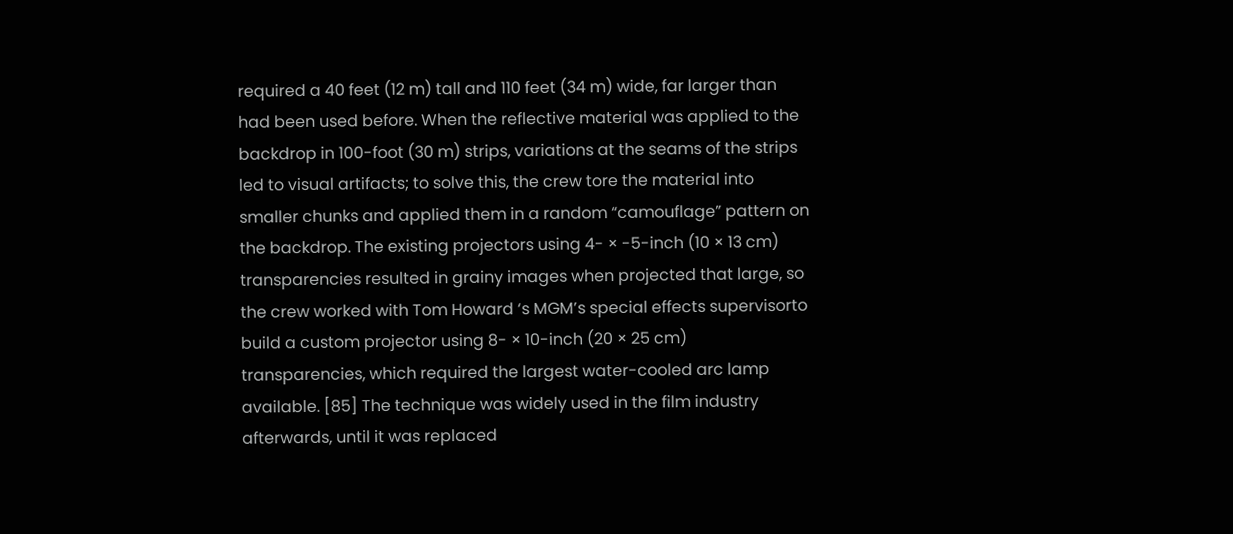required a 40 feet (12 m) tall and 110 feet (34 m) wide, far larger than had been used before. When the reflective material was applied to the backdrop in 100-foot (30 m) strips, variations at the seams of the strips led to visual artifacts; to solve this, the crew tore the material into smaller chunks and applied them in a random “camouflage” pattern on the backdrop. The existing projectors using 4- × -5-inch (10 × 13 cm) transparencies resulted in grainy images when projected that large, so the crew worked with Tom Howard ‘s MGM’s special effects supervisorto build a custom projector using 8- × 10-inch (20 × 25 cm) transparencies, which required the largest water-cooled arc lamp available. [85] The technique was widely used in the film industry afterwards, until it was replaced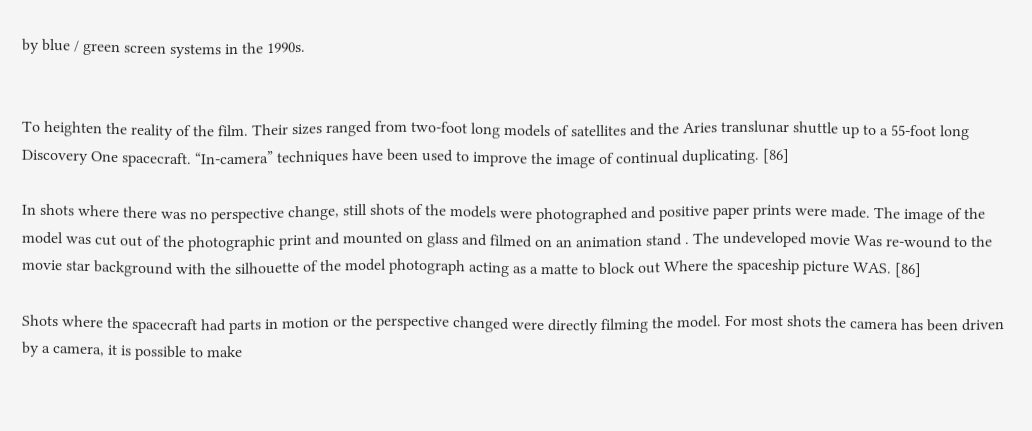by blue / green screen systems in the 1990s.


To heighten the reality of the film. Their sizes ranged from two-foot long models of satellites and the Aries translunar shuttle up to a 55-foot long Discovery One spacecraft. “In-camera” techniques have been used to improve the image of continual duplicating. [86]

In shots where there was no perspective change, still shots of the models were photographed and positive paper prints were made. The image of the model was cut out of the photographic print and mounted on glass and filmed on an animation stand . The undeveloped movie Was re-wound to the movie star background with the silhouette of the model photograph acting as a matte to block out Where the spaceship picture WAS. [86]

Shots where the spacecraft had parts in motion or the perspective changed were directly filming the model. For most shots the camera has been driven by a camera, it is possible to make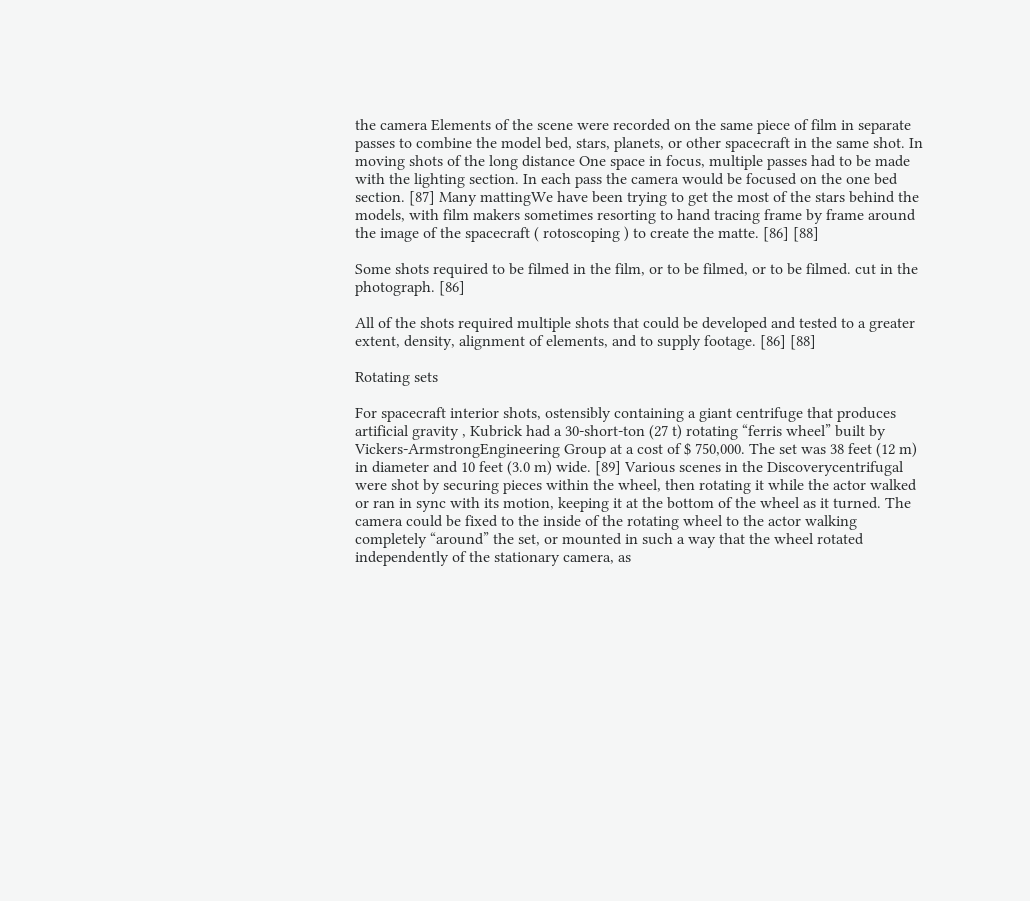the camera Elements of the scene were recorded on the same piece of film in separate passes to combine the model bed, stars, planets, or other spacecraft in the same shot. In moving shots of the long distance One space in focus, multiple passes had to be made with the lighting section. In each pass the camera would be focused on the one bed section. [87] Many mattingWe have been trying to get the most of the stars behind the models, with film makers sometimes resorting to hand tracing frame by frame around the image of the spacecraft ( rotoscoping ) to create the matte. [86] [88]

Some shots required to be filmed in the film, or to be filmed, or to be filmed. cut in the photograph. [86]

All of the shots required multiple shots that could be developed and tested to a greater extent, density, alignment of elements, and to supply footage. [86] [88]

Rotating sets

For spacecraft interior shots, ostensibly containing a giant centrifuge that produces artificial gravity , Kubrick had a 30-short-ton (27 t) rotating “ferris wheel” built by Vickers-ArmstrongEngineering Group at a cost of $ 750,000. The set was 38 feet (12 m) in diameter and 10 feet (3.0 m) wide. [89] Various scenes in the Discoverycentrifugal were shot by securing pieces within the wheel, then rotating it while the actor walked or ran in sync with its motion, keeping it at the bottom of the wheel as it turned. The camera could be fixed to the inside of the rotating wheel to the actor walking completely “around” the set, or mounted in such a way that the wheel rotated independently of the stationary camera, as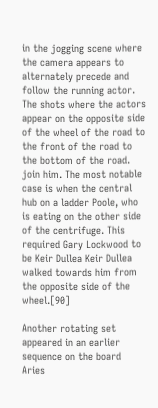in the jogging scene where the camera appears to alternately precede and follow the running actor. The shots where the actors appear on the opposite side of the wheel of the road to the front of the road to the bottom of the road. join him. The most notable case is when the central hub on a ladder Poole, who is eating on the other side of the centrifuge. This required Gary Lockwood to be Keir Dullea Keir Dullea walked towards him from the opposite side of the wheel.[90]

Another rotating set appeared in an earlier sequence on the board Aries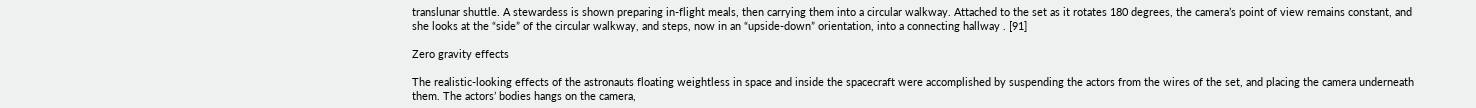translunar shuttle. A stewardess is shown preparing in-flight meals, then carrying them into a circular walkway. Attached to the set as it rotates 180 degrees, the camera’s point of view remains constant, and she looks at the “side” of the circular walkway, and steps, now in an “upside-down” orientation, into a connecting hallway . [91]

Zero gravity effects

The realistic-looking effects of the astronauts floating weightless in space and inside the spacecraft were accomplished by suspending the actors from the wires of the set, and placing the camera underneath them. The actors’ bodies hangs on the camera,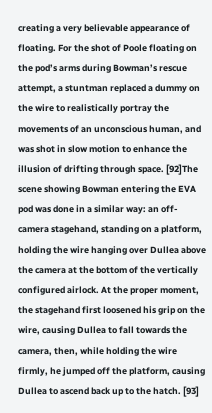creating a very believable appearance of floating. For the shot of Poole floating on the pod’s arms during Bowman’s rescue attempt, a stuntman replaced a dummy on the wire to realistically portray the movements of an unconscious human, and was shot in slow motion to enhance the illusion of drifting through space. [92]The scene showing Bowman entering the EVA pod was done in a similar way: an off-camera stagehand, standing on a platform, holding the wire hanging over Dullea above the camera at the bottom of the vertically configured airlock. At the proper moment, the stagehand first loosened his grip on the wire, causing Dullea to fall towards the camera, then, while holding the wire firmly, he jumped off the platform, causing Dullea to ascend back up to the hatch. [93]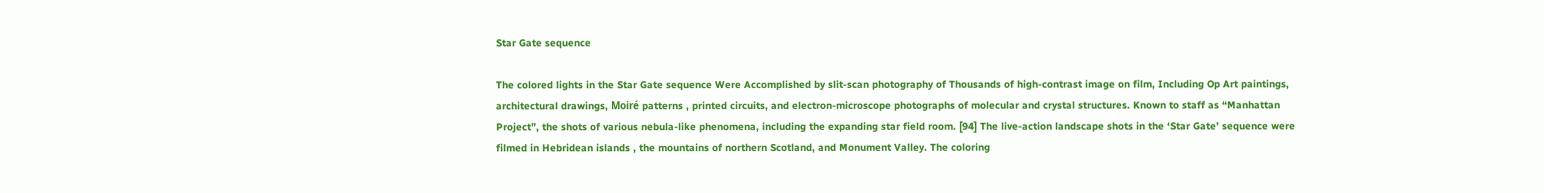Star Gate sequence

The colored lights in the Star Gate sequence Were Accomplished by slit-scan photography of Thousands of high-contrast image on film, Including Op Art paintings, architectural drawings, Moiré patterns , printed circuits, and electron-microscope photographs of molecular and crystal structures. Known to staff as “Manhattan Project”, the shots of various nebula-like phenomena, including the expanding star field room. [94] The live-action landscape shots in the ‘Star Gate’ sequence were filmed in Hebridean islands , the mountains of northern Scotland, and Monument Valley. The coloring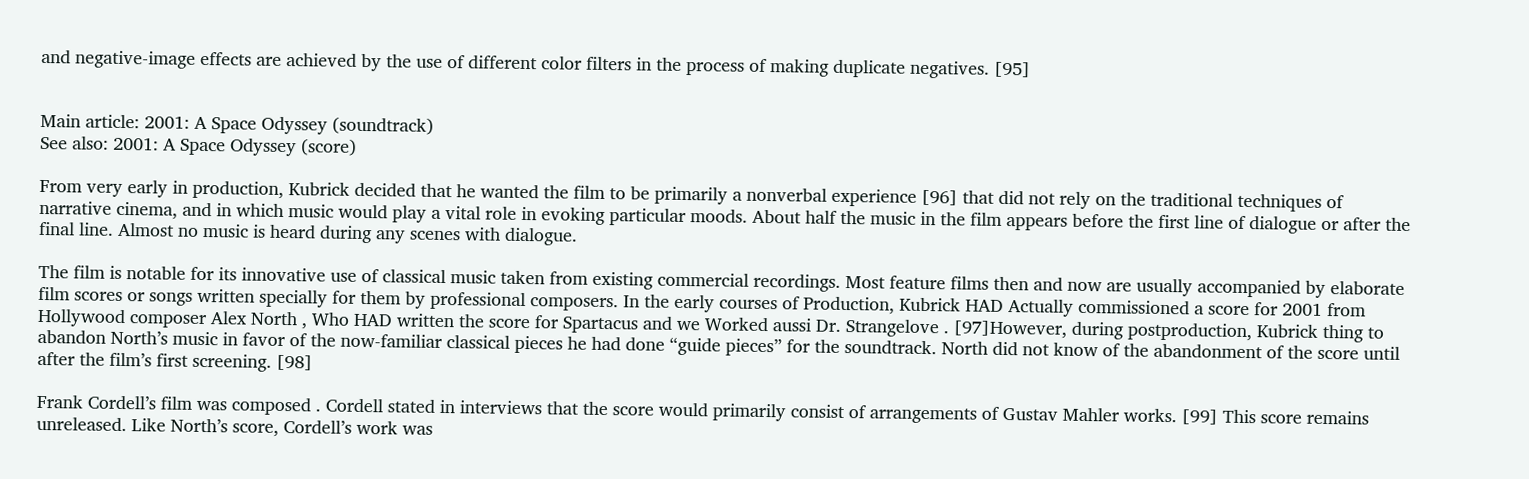and negative-image effects are achieved by the use of different color filters in the process of making duplicate negatives. [95]


Main article: 2001: A Space Odyssey (soundtrack)
See also: 2001: A Space Odyssey (score)

From very early in production, Kubrick decided that he wanted the film to be primarily a nonverbal experience [96] that did not rely on the traditional techniques of narrative cinema, and in which music would play a vital role in evoking particular moods. About half the music in the film appears before the first line of dialogue or after the final line. Almost no music is heard during any scenes with dialogue.

The film is notable for its innovative use of classical music taken from existing commercial recordings. Most feature films then and now are usually accompanied by elaborate film scores or songs written specially for them by professional composers. In the early courses of Production, Kubrick HAD Actually commissioned a score for 2001 from Hollywood composer Alex North , Who HAD written the score for Spartacus and we Worked aussi Dr. Strangelove . [97]However, during postproduction, Kubrick thing to abandon North’s music in favor of the now-familiar classical pieces he had done “guide pieces” for the soundtrack. North did not know of the abandonment of the score until after the film’s first screening. [98]

Frank Cordell’s film was composed . Cordell stated in interviews that the score would primarily consist of arrangements of Gustav Mahler works. [99] This score remains unreleased. Like North’s score, Cordell’s work was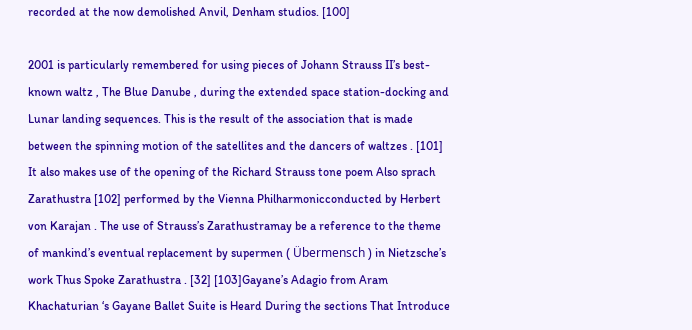recorded at the now demolished Anvil, Denham studios. [100]

2001 is particularly remembered for using pieces of Johann Strauss II’s best-known waltz , The Blue Danube , during the extended space station-docking and Lunar landing sequences. This is the result of the association that is made between the spinning motion of the satellites and the dancers of waltzes . [101] It also makes use of the opening of the Richard Strauss tone poem Also sprach Zarathustra [102] performed by the Vienna Philharmonicconducted by Herbert von Karajan . The use of Strauss’s Zarathustramay be a reference to the theme of mankind’s eventual replacement by supermen ( Übermensch ) in Nietzsche’s work Thus Spoke Zarathustra . [32] [103]Gayane’s Adagio from Aram Khachaturian ‘s Gayane Ballet Suite is Heard During the sections That Introduce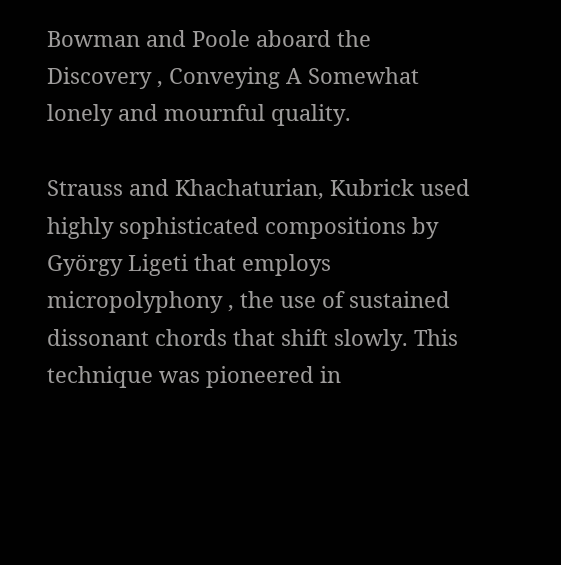Bowman and Poole aboard the Discovery , Conveying A Somewhat lonely and mournful quality.

Strauss and Khachaturian, Kubrick used highly sophisticated compositions by György Ligeti that employs micropolyphony , the use of sustained dissonant chords that shift slowly. This technique was pioneered in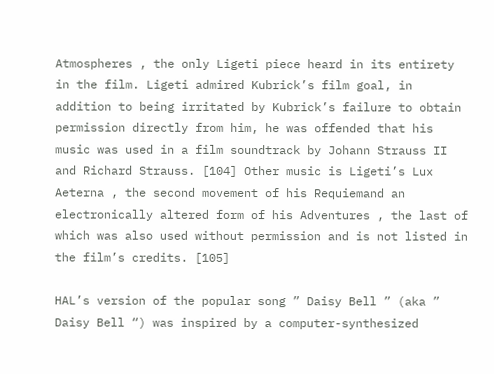Atmospheres , the only Ligeti piece heard in its entirety in the film. Ligeti admired Kubrick’s film goal, in addition to being irritated by Kubrick’s failure to obtain permission directly from him, he was offended that his music was used in a film soundtrack by Johann Strauss II and Richard Strauss. [104] Other music is Ligeti’s Lux Aeterna , the second movement of his Requiemand an electronically altered form of his Adventures , the last of which was also used without permission and is not listed in the film’s credits. [105]

HAL’s version of the popular song ” Daisy Bell ” (aka ” Daisy Bell “) was inspired by a computer-synthesized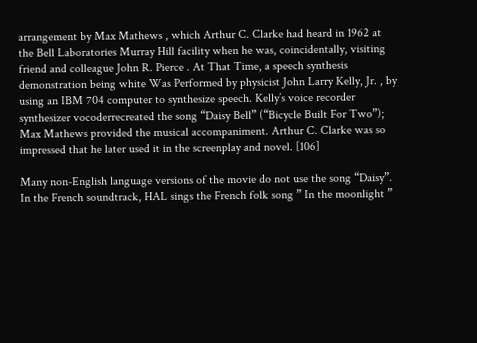arrangement by Max Mathews , which Arthur C. Clarke had heard in 1962 at the Bell Laboratories Murray Hill facility when he was, coincidentally, visiting friend and colleague John R. Pierce . At That Time, a speech synthesis demonstration being white Was Performed by physicist John Larry Kelly, Jr. , by using an IBM 704 computer to synthesize speech. Kelly’s voice recorder synthesizer vocoderrecreated the song “Daisy Bell” (“Bicycle Built For Two”); Max Mathews provided the musical accompaniment. Arthur C. Clarke was so impressed that he later used it in the screenplay and novel. [106]

Many non-English language versions of the movie do not use the song “Daisy”. In the French soundtrack, HAL sings the French folk song ” In the moonlight ”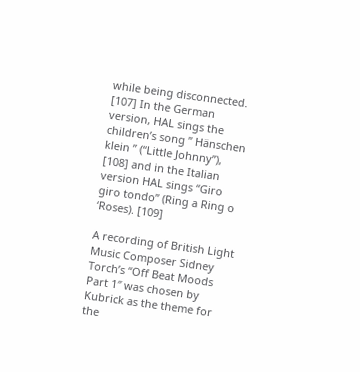while being disconnected. [107] In the German version, HAL sings the children’s song ” Hänschen klein ” (“Little Johnny”), [108] and in the Italian version HAL sings “Giro giro tondo” (Ring a Ring o ‘Roses). [109]

A recording of British Light Music Composer Sidney Torch’s “Off Beat Moods Part 1″ was chosen by Kubrick as the theme for the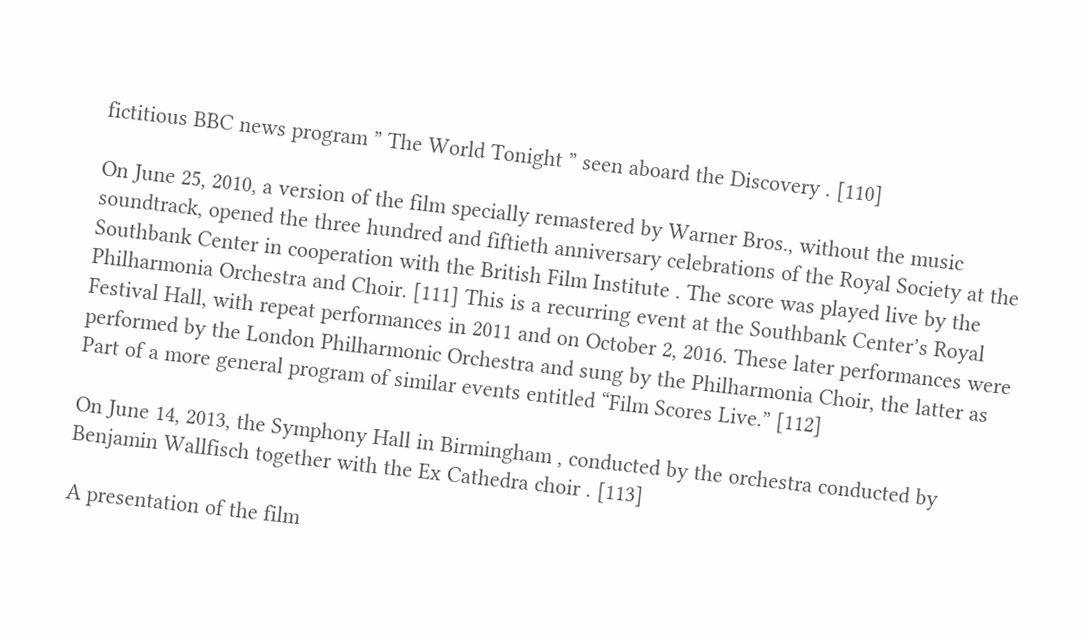fictitious BBC news program ” The World Tonight ” seen aboard the Discovery . [110]

On June 25, 2010, a version of the film specially remastered by Warner Bros., without the music soundtrack, opened the three hundred and fiftieth anniversary celebrations of the Royal Society at the Southbank Center in cooperation with the British Film Institute . The score was played live by the Philharmonia Orchestra and Choir. [111] This is a recurring event at the Southbank Center’s Royal Festival Hall, with repeat performances in 2011 and on October 2, 2016. These later performances were performed by the London Philharmonic Orchestra and sung by the Philharmonia Choir, the latter as Part of a more general program of similar events entitled “Film Scores Live.” [112]

On June 14, 2013, the Symphony Hall in Birmingham , conducted by the orchestra conducted by Benjamin Wallfisch together with the Ex Cathedra choir . [113]

A presentation of the film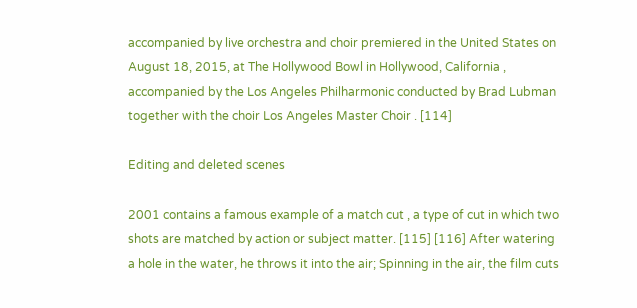accompanied by live orchestra and choir premiered in the United States on August 18, 2015, at The Hollywood Bowl in Hollywood, California , accompanied by the Los Angeles Philharmonic conducted by Brad Lubman together with the choir Los Angeles Master Choir . [114]

Editing and deleted scenes

2001 contains a famous example of a match cut , a type of cut in which two shots are matched by action or subject matter. [115] [116] After watering a hole in the water, he throws it into the air; Spinning in the air, the film cuts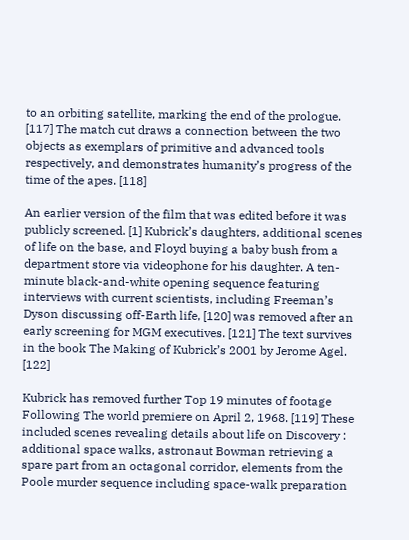to an orbiting satellite, marking the end of the prologue. [117] The match cut draws a connection between the two objects as exemplars of primitive and advanced tools respectively, and demonstrates humanity’s progress of the time of the apes. [118]

An earlier version of the film that was edited before it was publicly screened. [1] Kubrick’s daughters, additional scenes of life on the base, and Floyd buying a baby bush from a department store via videophone for his daughter. A ten-minute black-and-white opening sequence featuring interviews with current scientists, including Freeman’s Dyson discussing off-Earth life, [120] was removed after an early screening for MGM executives. [121] The text survives in the book The Making of Kubrick’s 2001 by Jerome Agel. [122]

Kubrick has removed further Top 19 minutes of footage Following The world premiere on April 2, 1968. [119] These included scenes revealing details about life on Discovery : additional space walks, astronaut Bowman retrieving a spare part from an octagonal corridor, elements from the Poole murder sequence including space-walk preparation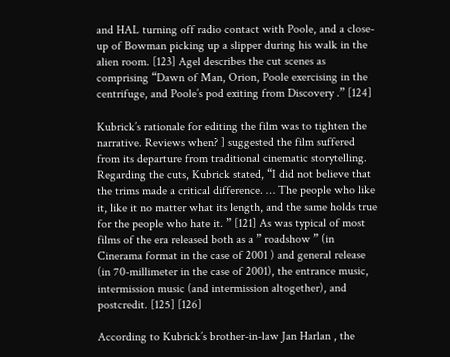and HAL turning off radio contact with Poole, and a close-up of Bowman picking up a slipper during his walk in the alien room. [123] Agel describes the cut scenes as comprising “Dawn of Man, Orion, Poole exercising in the centrifuge, and Poole’s pod exiting from Discovery .” [124]

Kubrick’s rationale for editing the film was to tighten the narrative. Reviews when? ] suggested the film suffered from its departure from traditional cinematic storytelling. Regarding the cuts, Kubrick stated, “I did not believe that the trims made a critical difference. … The people who like it, like it no matter what its length, and the same holds true for the people who hate it. ” [121] As was typical of most films of the era released both as a ” roadshow ” (in Cinerama format in the case of 2001 ) and general release (in 70-millimeter in the case of 2001), the entrance music, intermission music (and intermission altogether), and postcredit. [125] [126]

According to Kubrick’s brother-in-law Jan Harlan , the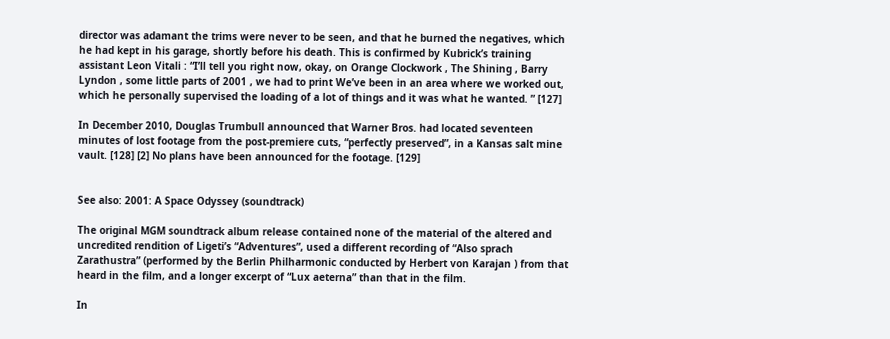director was adamant the trims were never to be seen, and that he burned the negatives, which he had kept in his garage, shortly before his death. This is confirmed by Kubrick’s training assistant Leon Vitali : “I’ll tell you right now, okay, on Orange Clockwork , The Shining , Barry Lyndon , some little parts of 2001 , we had to print We’ve been in an area where we worked out, which he personally supervised the loading of a lot of things and it was what he wanted. ” [127]

In December 2010, Douglas Trumbull announced that Warner Bros. had located seventeen minutes of lost footage from the post-premiere cuts, “perfectly preserved”, in a Kansas salt mine vault. [128] [2] No plans have been announced for the footage. [129]


See also: 2001: A Space Odyssey (soundtrack)

The original MGM soundtrack album release contained none of the material of the altered and uncredited rendition of Ligeti’s “Adventures”, used a different recording of “Also sprach Zarathustra” (performed by the Berlin Philharmonic conducted by Herbert von Karajan ) from that heard in the film, and a longer excerpt of “Lux aeterna” than that in the film.

In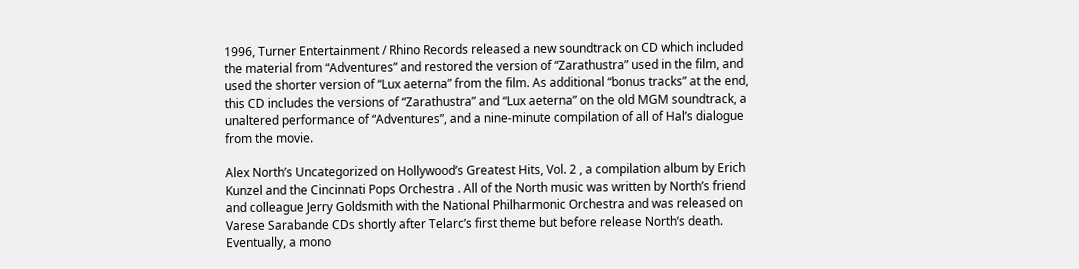1996, Turner Entertainment / Rhino Records released a new soundtrack on CD which included the material from “Adventures” and restored the version of “Zarathustra” used in the film, and used the shorter version of “Lux aeterna” from the film. As additional “bonus tracks” at the end, this CD includes the versions of “Zarathustra” and “Lux aeterna” on the old MGM soundtrack, a unaltered performance of “Adventures”, and a nine-minute compilation of all of Hal’s dialogue from the movie.

Alex North’s Uncategorized on Hollywood’s Greatest Hits, Vol. 2 , a compilation album by Erich Kunzel and the Cincinnati Pops Orchestra . All of the North music was written by North’s friend and colleague Jerry Goldsmith with the National Philharmonic Orchestra and was released on Varese Sarabande CDs shortly after Telarc’s first theme but before release North’s death. Eventually, a mono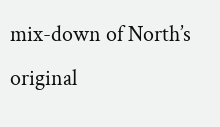mix-down of North’s original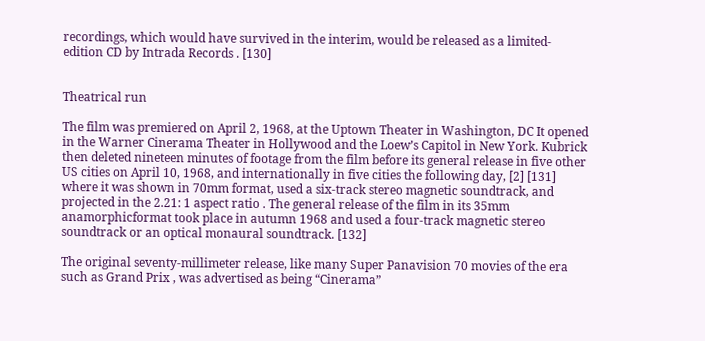recordings, which would have survived in the interim, would be released as a limited-edition CD by Intrada Records . [130]


Theatrical run

The film was premiered on April 2, 1968, at the Uptown Theater in Washington, DC It opened in the Warner Cinerama Theater in Hollywood and the Loew’s Capitol in New York. Kubrick then deleted nineteen minutes of footage from the film before its general release in five other US cities on April 10, 1968, and internationally in five cities the following day, [2] [131] where it was shown in 70mm format, used a six-track stereo magnetic soundtrack, and projected in the 2.21: 1 aspect ratio . The general release of the film in its 35mm anamorphicformat took place in autumn 1968 and used a four-track magnetic stereo soundtrack or an optical monaural soundtrack. [132]

The original seventy-millimeter release, like many Super Panavision 70 movies of the era such as Grand Prix , was advertised as being “Cinerama”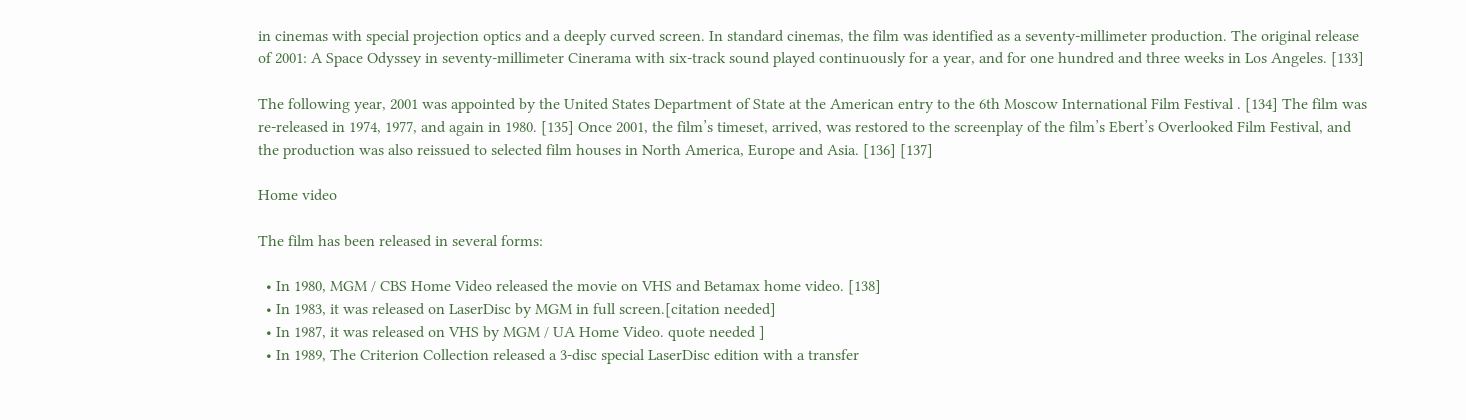in cinemas with special projection optics and a deeply curved screen. In standard cinemas, the film was identified as a seventy-millimeter production. The original release of 2001: A Space Odyssey in seventy-millimeter Cinerama with six-track sound played continuously for a year, and for one hundred and three weeks in Los Angeles. [133]

The following year, 2001 was appointed by the United States Department of State at the American entry to the 6th Moscow International Film Festival . [134] The film was re-released in 1974, 1977, and again in 1980. [135] Once 2001, the film’s timeset, arrived, was restored to the screenplay of the film’s Ebert’s Overlooked Film Festival, and the production was also reissued to selected film houses in North America, Europe and Asia. [136] [137]

Home video

The film has been released in several forms:

  • In 1980, MGM / CBS Home Video released the movie on VHS and Betamax home video. [138]
  • In 1983, it was released on LaserDisc by MGM in full screen.[citation needed]
  • In 1987, it was released on VHS by MGM / UA Home Video. quote needed ]
  • In 1989, The Criterion Collection released a 3-disc special LaserDisc edition with a transfer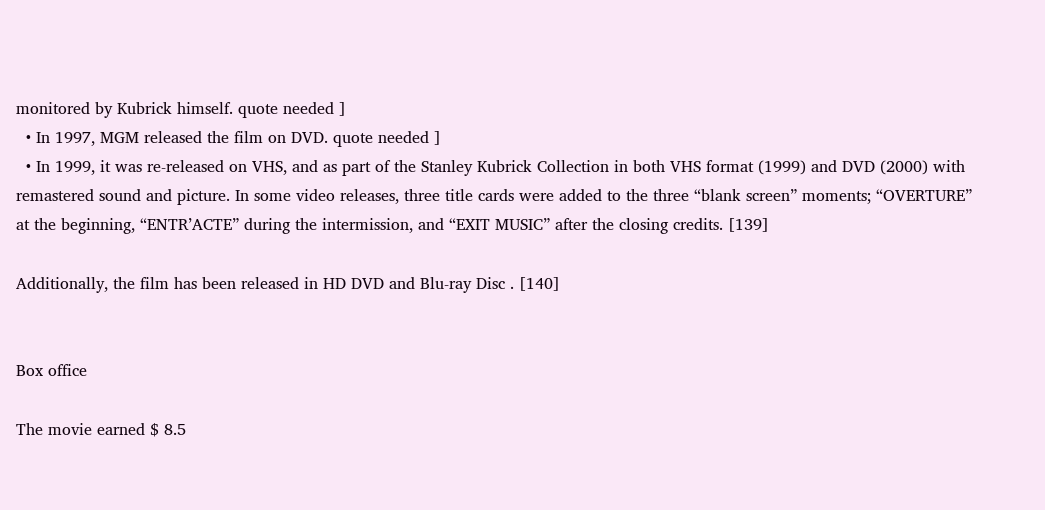monitored by Kubrick himself. quote needed ]
  • In 1997, MGM released the film on DVD. quote needed ]
  • In 1999, it was re-released on VHS, and as part of the Stanley Kubrick Collection in both VHS format (1999) and DVD (2000) with remastered sound and picture. In some video releases, three title cards were added to the three “blank screen” moments; “OVERTURE” at the beginning, “ENTR’ACTE” during the intermission, and “EXIT MUSIC” after the closing credits. [139]

Additionally, the film has been released in HD DVD and Blu-ray Disc . [140]


Box office

The movie earned $ 8.5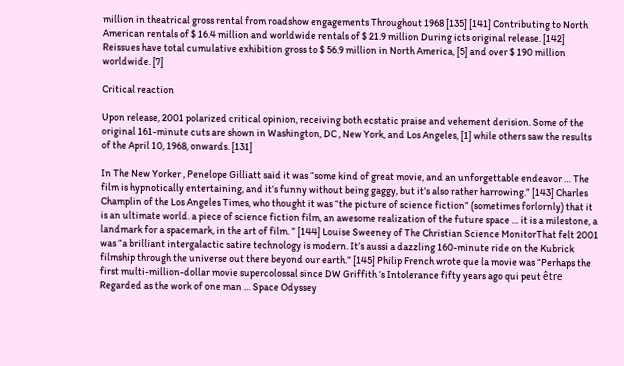million in theatrical gross rental from roadshow engagements Throughout 1968 [135] [141] Contributing to North American rentals of $ 16.4 million and worldwide rentals of $ 21.9 million During icts original release. [142] Reissues have total cumulative exhibition gross to $ 56.9 million in North America, [5] and over $ 190 million worldwide. [7]

Critical reaction

Upon release, 2001 polarized critical opinion, receiving both ecstatic praise and vehement derision. Some of the original 161-minute cuts are shown in Washington, DC , New York, and Los Angeles, [1] while others saw the results of the April 10, 1968, onwards. [131]

In The New Yorker , Penelope Gilliatt said it was “some kind of great movie, and an unforgettable endeavor … The film is hypnotically entertaining, and it’s funny without being gaggy, but it’s also rather harrowing.” [143] Charles Champlin of the Los Angeles Times, who thought it was “the picture of science fiction” (sometimes forlornly) that it is an ultimate world. a piece of science fiction film, an awesome realization of the future space … it is a milestone, a landmark for a spacemark, in the art of film. ” [144] Louise Sweeney of The Christian Science MonitorThat felt 2001 was “a brilliant intergalactic satire technology is modern. It’s aussi a dazzling 160-minute ride on the Kubrick filmship through the universe out there beyond our earth.” [145] Philip French wrote que la movie was “Perhaps the first multi-million-dollar movie supercolossal since DW Griffith ‘s Intolerance fifty years ago qui peut être Regarded as the work of one man … Space Odyssey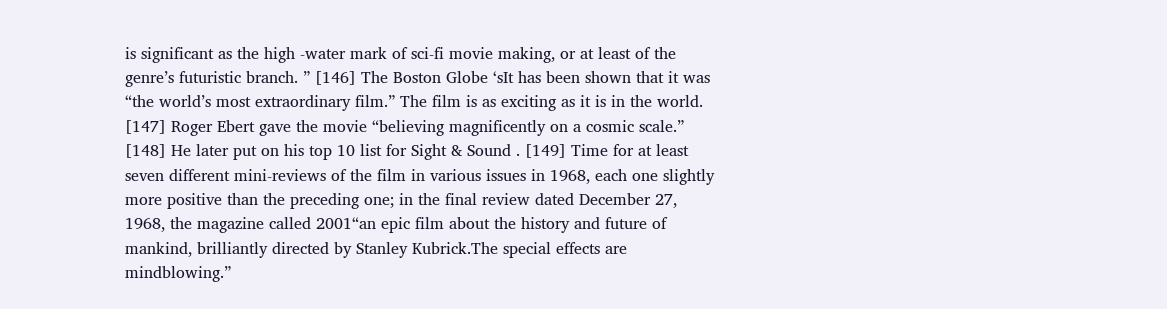is significant as the high -water mark of sci-fi movie making, or at least of the genre’s futuristic branch. ” [146] The Boston Globe ‘sIt has been shown that it was “the world’s most extraordinary film.” The film is as exciting as it is in the world. [147] Roger Ebert gave the movie “believing magnificently on a cosmic scale.” [148] He later put on his top 10 list for Sight & Sound . [149] Time for at least seven different mini-reviews of the film in various issues in 1968, each one slightly more positive than the preceding one; in the final review dated December 27, 1968, the magazine called 2001“an epic film about the history and future of mankind, brilliantly directed by Stanley Kubrick.The special effects are mindblowing.”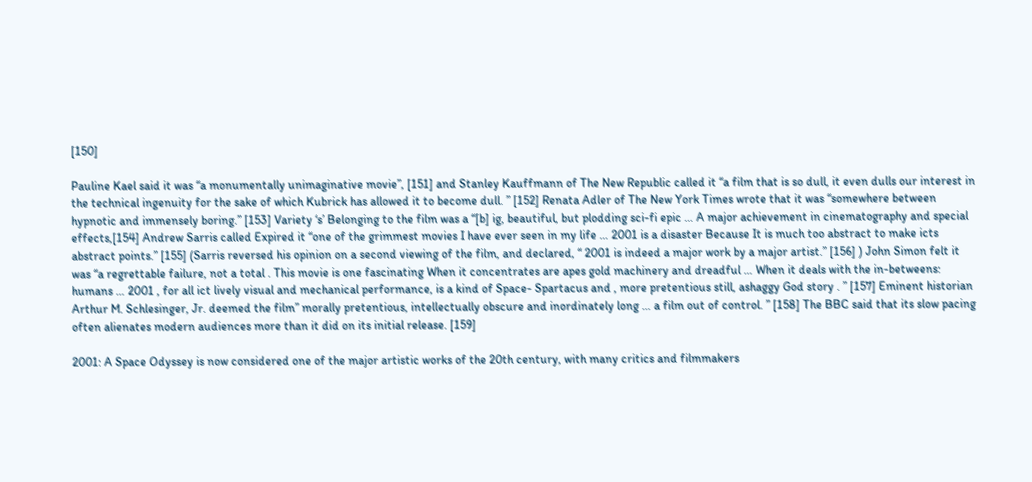[150]

Pauline Kael said it was “a monumentally unimaginative movie”, [151] and Stanley Kauffmann of The New Republic called it “a film that is so dull, it even dulls our interest in the technical ingenuity for the sake of which Kubrick has allowed it to become dull. ” [152] Renata Adler of The New York Times wrote that it was “somewhere between hypnotic and immensely boring.” [153] Variety ‘s’ Belonging to the film was a “[b] ig, beautiful, but plodding sci-fi epic … A major achievement in cinematography and special effects,[154] Andrew Sarris called Expired it “one of the grimmest movies I have ever seen in my life … 2001 is a disaster Because It is much too abstract to make icts abstract points.” [155] (Sarris reversed his opinion on a second viewing of the film, and declared, “ 2001 is indeed a major work by a major artist.” [156] ) John Simon felt it was “a regrettable failure, not a total . This movie is one fascinating When it concentrates are apes gold machinery and dreadful … When it deals with the in-betweens: humans … 2001 , for all ict lively visual and mechanical performance, is a kind of Space- Spartacus and , more pretentious still, ashaggy God story . ” [157] Eminent historian Arthur M. Schlesinger, Jr. deemed the film” morally pretentious, intellectually obscure and inordinately long … a film out of control. ” [158] The BBC said that its slow pacing often alienates modern audiences more than it did on its initial release. [159]

2001: A Space Odyssey is now considered one of the major artistic works of the 20th century, with many critics and filmmakers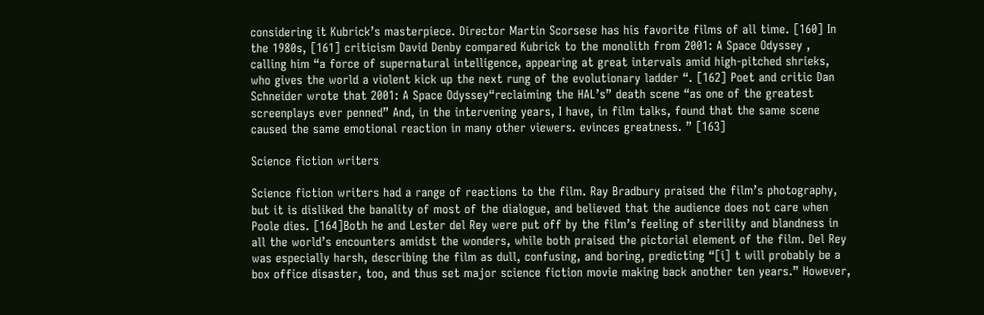considering it Kubrick’s masterpiece. Director Martin Scorsese has his favorite films of all time. [160] In the 1980s, [161] criticism David Denby compared Kubrick to the monolith from 2001: A Space Odyssey , calling him “a force of supernatural intelligence, appearing at great intervals amid high-pitched shrieks, who gives the world a violent kick up the next rung of the evolutionary ladder “. [162] Poet and critic Dan Schneider wrote that 2001: A Space Odyssey“reclaiming the HAL’s” death scene “as one of the greatest screenplays ever penned” And, in the intervening years, I have, in film talks, found that the same scene caused the same emotional reaction in many other viewers. evinces greatness. ” [163]

Science fiction writers

Science fiction writers had a range of reactions to the film. Ray Bradbury praised the film’s photography, but it is disliked the banality of most of the dialogue, and believed that the audience does not care when Poole dies. [164]Both he and Lester del Rey were put off by the film’s feeling of sterility and blandness in all the world’s encounters amidst the wonders, while both praised the pictorial element of the film. Del Rey was especially harsh, describing the film as dull, confusing, and boring, predicting “[i] t will probably be a box office disaster, too, and thus set major science fiction movie making back another ten years.” However,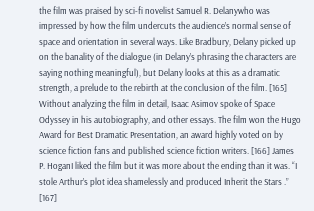the film was praised by sci-fi novelist Samuel R. Delanywho was impressed by how the film undercuts the audience’s normal sense of space and orientation in several ways. Like Bradbury, Delany picked up on the banality of the dialogue (in Delany’s phrasing the characters are saying nothing meaningful), but Delany looks at this as a dramatic strength, a prelude to the rebirth at the conclusion of the film. [165] Without analyzing the film in detail, Isaac Asimov spoke of Space Odyssey in his autobiography, and other essays. The film won the Hugo Award for Best Dramatic Presentation, an award highly voted on by science fiction fans and published science fiction writers. [166] James P. HoganI liked the film but it was more about the ending than it was. “I stole Arthur’s plot idea shamelessly and produced Inherit the Stars .” [167]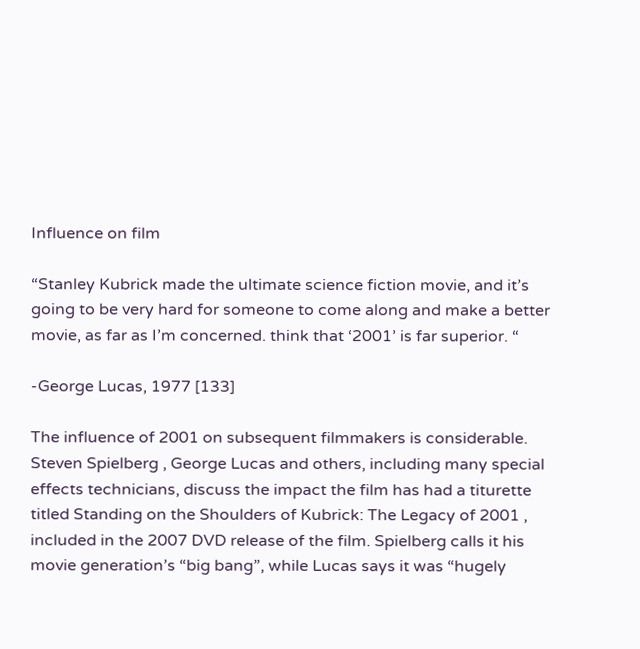Influence on film

“Stanley Kubrick made the ultimate science fiction movie, and it’s going to be very hard for someone to come along and make a better movie, as far as I’m concerned. think that ‘2001’ is far superior. “

-George Lucas, 1977 [133]

The influence of 2001 on subsequent filmmakers is considerable. Steven Spielberg , George Lucas and others, including many special effects technicians, discuss the impact the film has had a titurette titled Standing on the Shoulders of Kubrick: The Legacy of 2001 , included in the 2007 DVD release of the film. Spielberg calls it his movie generation’s “big bang”, while Lucas says it was “hugely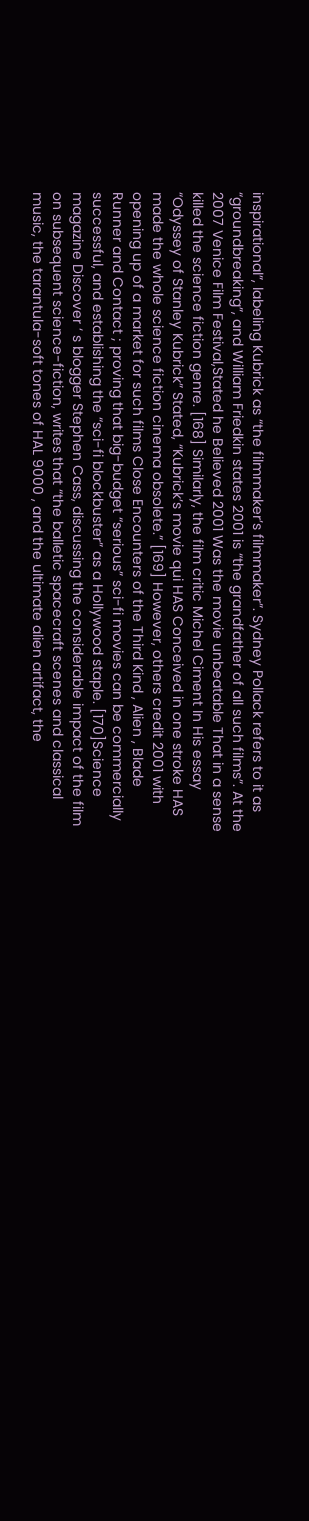inspirational”, labeling Kubrick as “the filmmaker’s filmmaker”. Sydney Pollack refers to it as “groundbreaking”, and William Friedkin states 2001 is “the grandfather of all such films”. At the 2007 Venice Film Festival,Stated he Believed 2001 Was the movie unbeatable That in a sense killed the science fiction genre. [168] Similarly, the film critic Michel Ciment In His essay “Odyssey of Stanley Kubrick” Stated, “Kubrick’s movie qui HAS Conceived in one stroke HAS made the whole science fiction cinema obsolete.” [169] However, others credit 2001 with opening up of a market for such films Close Encounters of the Third Kind , Alien , Blade Runner and Contact ; proving that big-budget “serious” sci-fi movies can be commercially successful, and establishing the “sci-fi blockbuster” as a Hollywood staple. [170]Science magazine Discover ‘ s blogger Stephen Cass, discussing the considerable impact of the film on subsequent science-fiction, writes that “the balletic spacecraft scenes and classical music, the tarantula-soft tones of HAL 9000 , and the ultimate alien artifact, the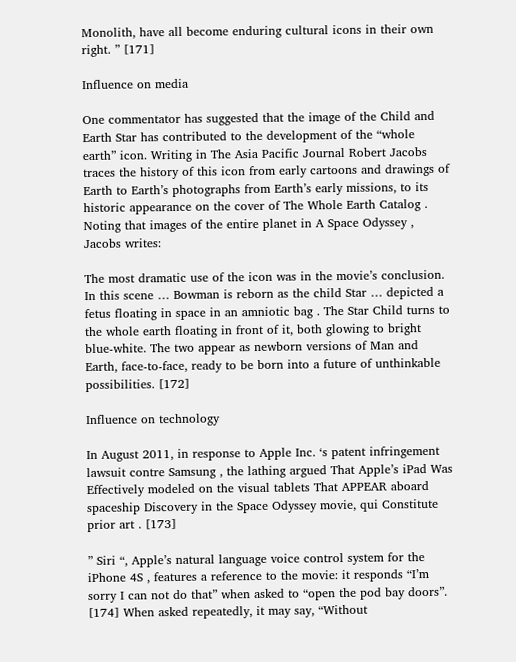Monolith, have all become enduring cultural icons in their own right. ” [171]

Influence on media

One commentator has suggested that the image of the Child and Earth Star has contributed to the development of the “whole earth” icon. Writing in The Asia Pacific Journal Robert Jacobs traces the history of this icon from early cartoons and drawings of Earth to Earth’s photographs from Earth’s early missions, to its historic appearance on the cover of The Whole Earth Catalog . Noting that images of the entire planet in A Space Odyssey , Jacobs writes:

The most dramatic use of the icon was in the movie’s conclusion. In this scene … Bowman is reborn as the child Star … depicted a fetus floating in space in an amniotic bag . The Star Child turns to the whole earth floating in front of it, both glowing to bright blue-white. The two appear as newborn versions of Man and Earth, face-to-face, ready to be born into a future of unthinkable possibilities. [172]

Influence on technology

In August 2011, in response to Apple Inc. ‘s patent infringement lawsuit contre Samsung , the lathing argued That Apple’s iPad Was Effectively modeled on the visual tablets That APPEAR aboard spaceship Discovery in the Space Odyssey movie, qui Constitute prior art . [173]

” Siri “, Apple’s natural language voice control system for the iPhone 4S , features a reference to the movie: it responds “I’m sorry I can not do that” when asked to “open the pod bay doors”. [174] When asked repeatedly, it may say, “Without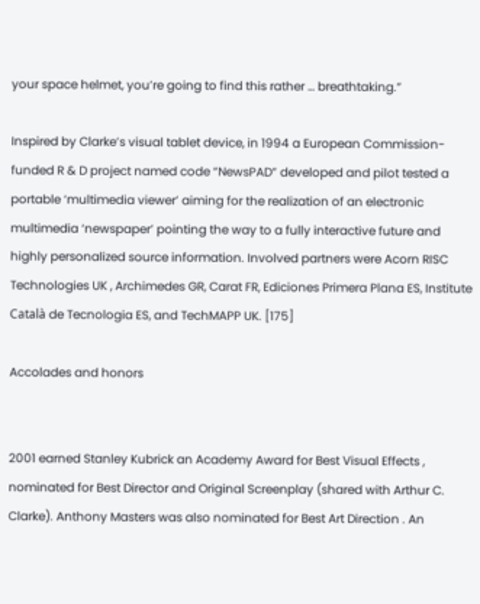your space helmet, you’re going to find this rather … breathtaking.”

Inspired by Clarke’s visual tablet device, in 1994 a European Commission-funded R & D project named code “NewsPAD” developed and pilot tested a portable ‘multimedia viewer’ aiming for the realization of an electronic multimedia ‘newspaper’ pointing the way to a fully interactive future and highly personalized source information. Involved partners were Acorn RISC Technologies UK , Archimedes GR, Carat FR, Ediciones Primera Plana ES, Institute Català de Tecnologia ES, and TechMAPP UK. [175]

Accolades and honors


2001 earned Stanley Kubrick an Academy Award for Best Visual Effects , nominated for Best Director and Original Screenplay (shared with Arthur C. Clarke). Anthony Masters was also nominated for Best Art Direction . An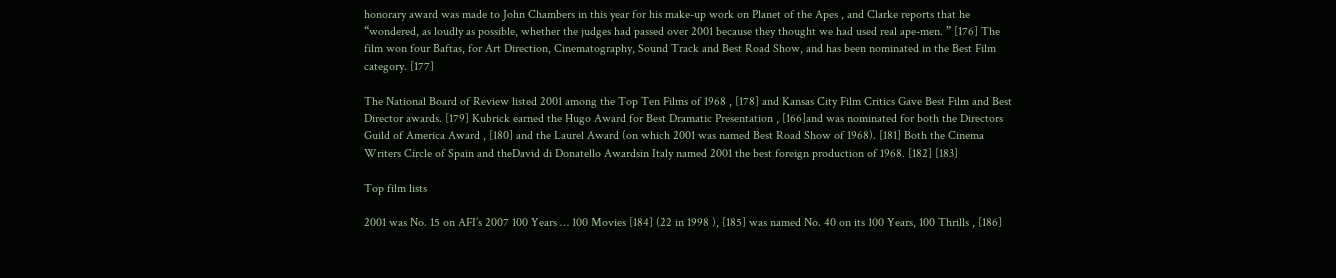honorary award was made to John Chambers in this year for his make-up work on Planet of the Apes , and Clarke reports that he “wondered, as loudly as possible, whether the judges had passed over 2001 because they thought we had used real ape-men. ” [176] The film won four Baftas, for Art Direction, Cinematography, Sound Track and Best Road Show, and has been nominated in the Best Film category. [177]

The National Board of Review listed 2001 among the Top Ten Films of 1968 , [178] and Kansas City Film Critics Gave Best Film and Best Director awards. [179] Kubrick earned the Hugo Award for Best Dramatic Presentation , [166]and was nominated for both the Directors Guild of America Award , [180] and the Laurel Award (on which 2001 was named Best Road Show of 1968). [181] Both the Cinema Writers Circle of Spain and theDavid di Donatello Awardsin Italy named 2001 the best foreign production of 1968. [182] [183]

Top film lists

2001 was No. 15 on AFI’s 2007 100 Years … 100 Movies [184] (22 in 1998 ), [185] was named No. 40 on its 100 Years, 100 Thrills , [186]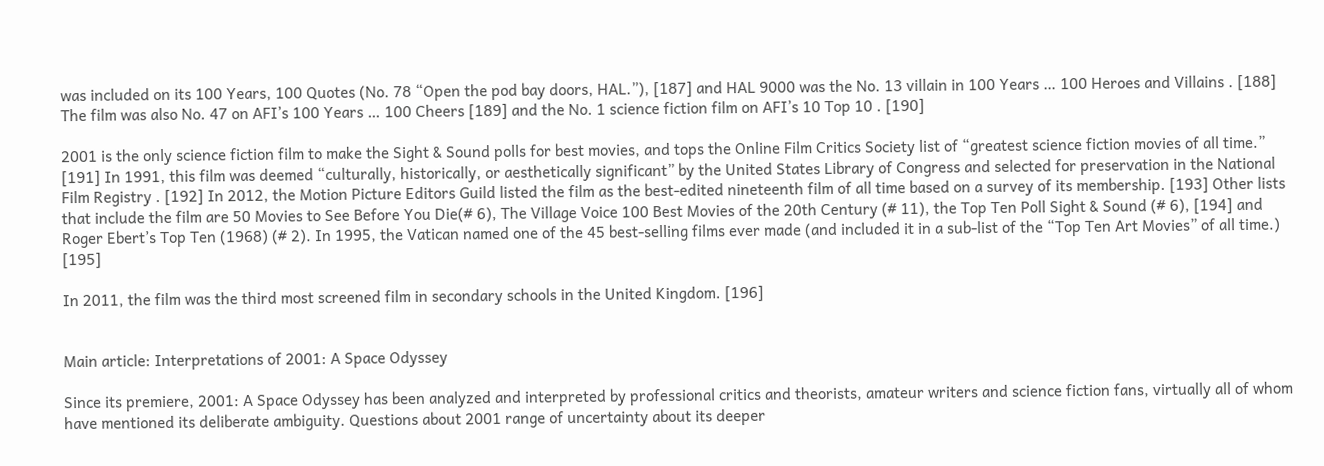was included on its 100 Years, 100 Quotes (No. 78 “Open the pod bay doors, HAL.”), [187] and HAL 9000 was the No. 13 villain in 100 Years … 100 Heroes and Villains . [188] The film was also No. 47 on AFI’s 100 Years … 100 Cheers [189] and the No. 1 science fiction film on AFI’s 10 Top 10 . [190]

2001 is the only science fiction film to make the Sight & Sound polls for best movies, and tops the Online Film Critics Society list of “greatest science fiction movies of all time.” [191] In 1991, this film was deemed “culturally, historically, or aesthetically significant” by the United States Library of Congress and selected for preservation in the National Film Registry . [192] In 2012, the Motion Picture Editors Guild listed the film as the best-edited nineteenth film of all time based on a survey of its membership. [193] Other lists that include the film are 50 Movies to See Before You Die(# 6), The Village Voice 100 Best Movies of the 20th Century (# 11), the Top Ten Poll Sight & Sound (# 6), [194] and Roger Ebert’s Top Ten (1968) (# 2). In 1995, the Vatican named one of the 45 best-selling films ever made (and included it in a sub-list of the “Top Ten Art Movies” of all time.) [195]

In 2011, the film was the third most screened film in secondary schools in the United Kingdom. [196]


Main article: Interpretations of 2001: A Space Odyssey

Since its premiere, 2001: A Space Odyssey has been analyzed and interpreted by professional critics and theorists, amateur writers and science fiction fans, virtually all of whom have mentioned its deliberate ambiguity. Questions about 2001 range of uncertainty about its deeper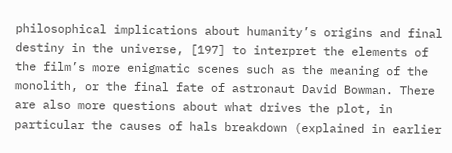philosophical implications about humanity’s origins and final destiny in the universe, [197] to interpret the elements of the film’s more enigmatic scenes such as the meaning of the monolith, or the final fate of astronaut David Bowman. There are also more questions about what drives the plot, in particular the causes of hals breakdown (explained in earlier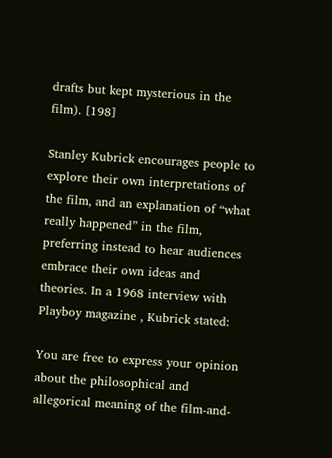drafts but kept mysterious in the film). [198]

Stanley Kubrick encourages people to explore their own interpretations of the film, and an explanation of “what really happened” in the film, preferring instead to hear audiences embrace their own ideas and theories. In a 1968 interview with Playboy magazine , Kubrick stated:

You are free to express your opinion about the philosophical and allegorical meaning of the film-and-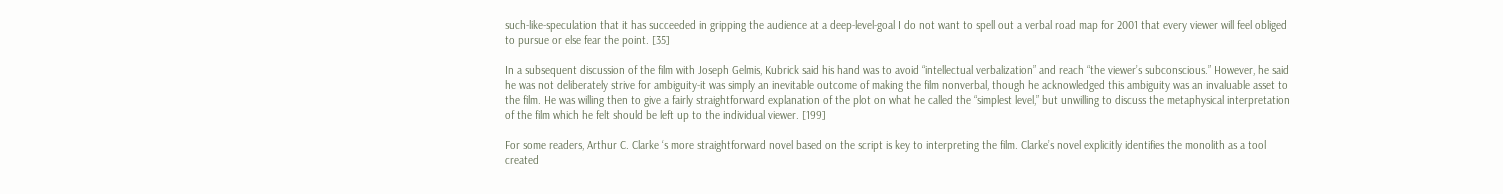such-like-speculation that it has succeeded in gripping the audience at a deep-level-goal I do not want to spell out a verbal road map for 2001 that every viewer will feel obliged to pursue or else fear the point. [35]

In a subsequent discussion of the film with Joseph Gelmis, Kubrick said his hand was to avoid “intellectual verbalization” and reach “the viewer’s subconscious.” However, he said he was not deliberately strive for ambiguity-it was simply an inevitable outcome of making the film nonverbal, though he acknowledged this ambiguity was an invaluable asset to the film. He was willing then to give a fairly straightforward explanation of the plot on what he called the “simplest level,” but unwilling to discuss the metaphysical interpretation of the film which he felt should be left up to the individual viewer. [199]

For some readers, Arthur C. Clarke ‘s more straightforward novel based on the script is key to interpreting the film. Clarke’s novel explicitly identifies the monolith as a tool created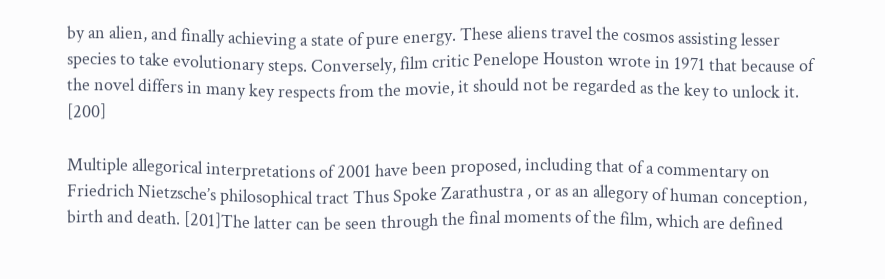by an alien, and finally achieving a state of pure energy. These aliens travel the cosmos assisting lesser species to take evolutionary steps. Conversely, film critic Penelope Houston wrote in 1971 that because of the novel differs in many key respects from the movie, it should not be regarded as the key to unlock it. [200]

Multiple allegorical interpretations of 2001 have been proposed, including that of a commentary on Friedrich Nietzsche’s philosophical tract Thus Spoke Zarathustra , or as an allegory of human conception, birth and death. [201]The latter can be seen through the final moments of the film, which are defined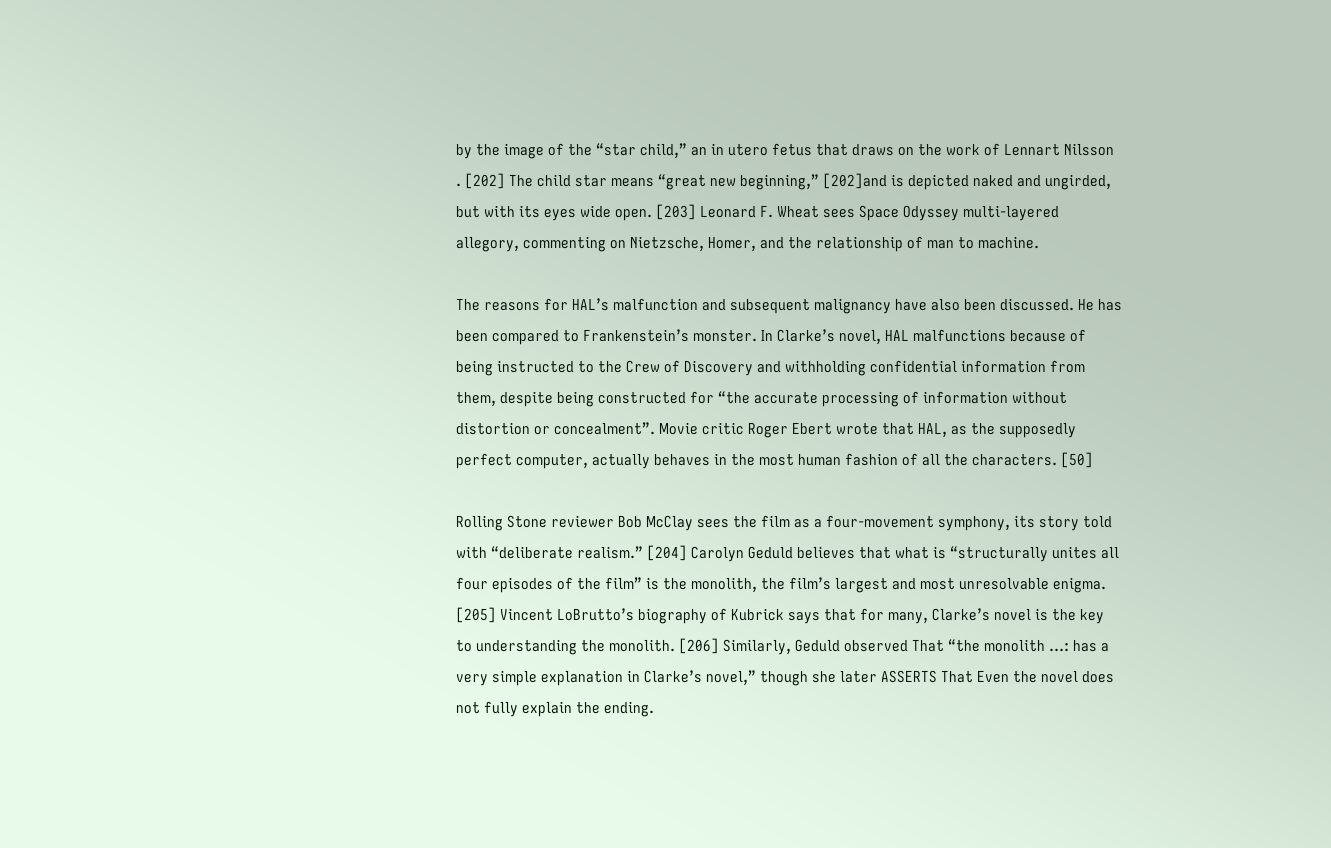by the image of the “star child,” an in utero fetus that draws on the work of Lennart Nilsson . [202] The child star means “great new beginning,” [202]and is depicted naked and ungirded, but with its eyes wide open. [203] Leonard F. Wheat sees Space Odyssey multi-layered allegory, commenting on Nietzsche, Homer, and the relationship of man to machine.

The reasons for HAL’s malfunction and subsequent malignancy have also been discussed. He has been compared to Frankenstein’s monster. In Clarke’s novel, HAL malfunctions because of being instructed to the Crew of Discovery and withholding confidential information from them, despite being constructed for “the accurate processing of information without distortion or concealment”. Movie critic Roger Ebert wrote that HAL, as the supposedly perfect computer, actually behaves in the most human fashion of all the characters. [50]

Rolling Stone reviewer Bob McClay sees the film as a four-movement symphony, its story told with “deliberate realism.” [204] Carolyn Geduld believes that what is “structurally unites all four episodes of the film” is the monolith, the film’s largest and most unresolvable enigma. [205] Vincent LoBrutto’s biography of Kubrick says that for many, Clarke’s novel is the key to understanding the monolith. [206] Similarly, Geduld observed That “the monolith …: has a very simple explanation in Clarke’s novel,” though she later ASSERTS That Even the novel does not fully explain the ending.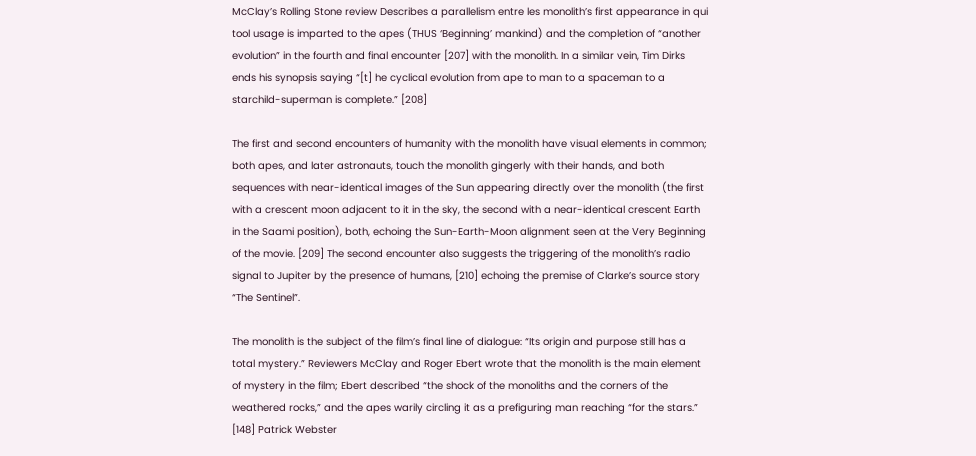McClay’s Rolling Stone review Describes a parallelism entre les monolith’s first appearance in qui tool usage is imparted to the apes (THUS ‘Beginning’ mankind) and the completion of “another evolution” in the fourth and final encounter [207] with the monolith. In a similar vein, Tim Dirks ends his synopsis saying “[t] he cyclical evolution from ape to man to a spaceman to a starchild-superman is complete.” [208]

The first and second encounters of humanity with the monolith have visual elements in common; both apes, and later astronauts, touch the monolith gingerly with their hands, and both sequences with near-identical images of the Sun appearing directly over the monolith (the first with a crescent moon adjacent to it in the sky, the second with a near-identical crescent Earth in the Saami position), both, echoing the Sun-Earth-Moon alignment seen at the Very Beginning of the movie. [209] The second encounter also suggests the triggering of the monolith’s radio signal to Jupiter by the presence of humans, [210] echoing the premise of Clarke’s source story “The Sentinel”.

The monolith is the subject of the film’s final line of dialogue: “Its origin and purpose still has a total mystery.” Reviewers McClay and Roger Ebert wrote that the monolith is the main element of mystery in the film; Ebert described “the shock of the monoliths and the corners of the weathered rocks,” and the apes warily circling it as a prefiguring man reaching “for the stars.” [148] Patrick Webster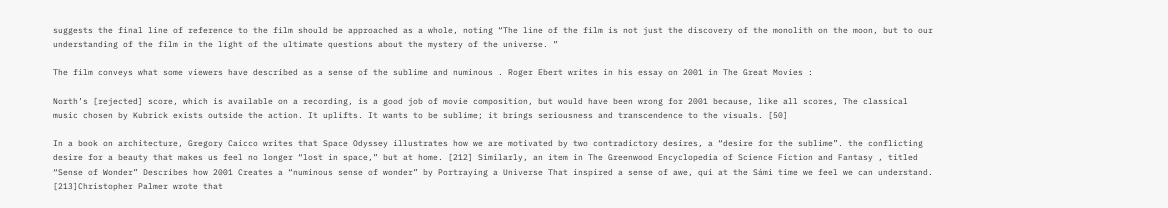suggests the final line of reference to the film should be approached as a whole, noting “The line of the film is not just the discovery of the monolith on the moon, but to our understanding of the film in the light of the ultimate questions about the mystery of the universe. ”

The film conveys what some viewers have described as a sense of the sublime and numinous . Roger Ebert writes in his essay on 2001 in The Great Movies :

North’s [rejected] score, which is available on a recording, is a good job of movie composition, but would have been wrong for 2001 because, like all scores, The classical music chosen by Kubrick exists outside the action. It uplifts. It wants to be sublime; it brings seriousness and transcendence to the visuals. [50]

In a book on architecture, Gregory Caicco writes that Space Odyssey illustrates how we are motivated by two contradictory desires, a “desire for the sublime”. the conflicting desire for a beauty that makes us feel no longer “lost in space,” but at home. [212] Similarly, an item in The Greenwood Encyclopedia of Science Fiction and Fantasy , titled “Sense of Wonder” Describes how 2001 Creates a “numinous sense of wonder” by Portraying a Universe That inspired a sense of awe, qui at the Sámi time we feel we can understand. [213]Christopher Palmer wrote that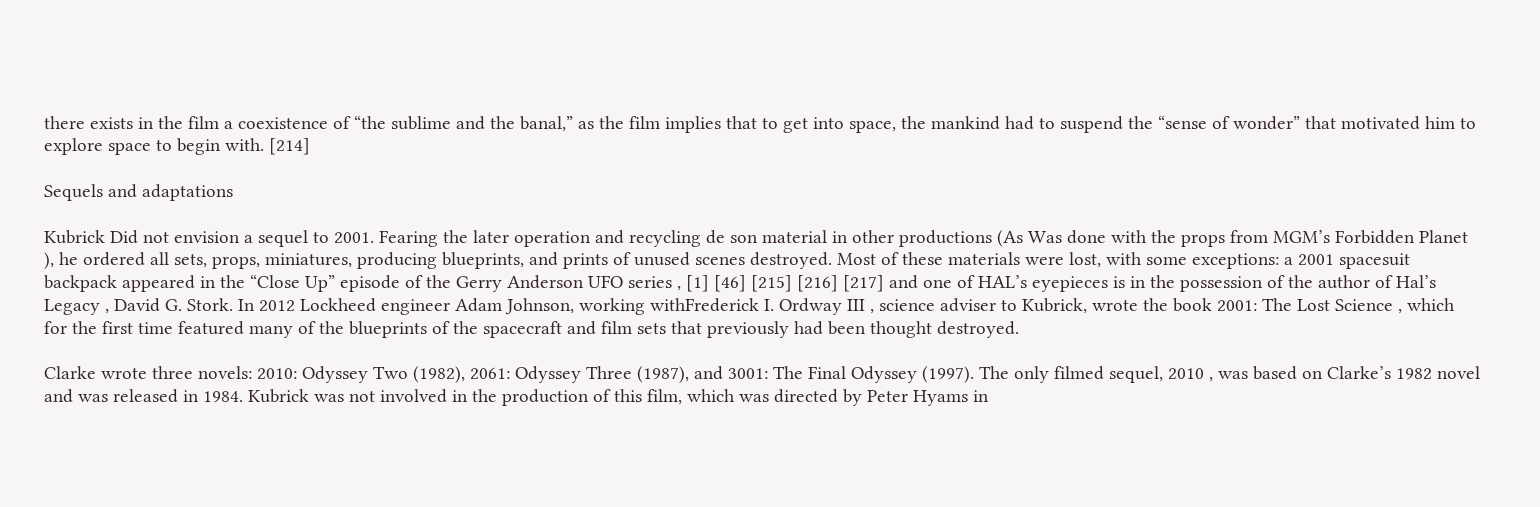there exists in the film a coexistence of “the sublime and the banal,” as the film implies that to get into space, the mankind had to suspend the “sense of wonder” that motivated him to explore space to begin with. [214]

Sequels and adaptations

Kubrick Did not envision a sequel to 2001. Fearing the later operation and recycling de son material in other productions (As Was done with the props from MGM’s Forbidden Planet ), he ordered all sets, props, miniatures, producing blueprints, and prints of unused scenes destroyed. Most of these materials were lost, with some exceptions: a 2001 spacesuit backpack appeared in the “Close Up” episode of the Gerry Anderson UFO series , [1] [46] [215] [216] [217] and one of HAL’s eyepieces is in the possession of the author of Hal’s Legacy , David G. Stork. In 2012 Lockheed engineer Adam Johnson, working withFrederick I. Ordway III , science adviser to Kubrick, wrote the book 2001: The Lost Science , which for the first time featured many of the blueprints of the spacecraft and film sets that previously had been thought destroyed.

Clarke wrote three novels: 2010: Odyssey Two (1982), 2061: Odyssey Three (1987), and 3001: The Final Odyssey (1997). The only filmed sequel, 2010 , was based on Clarke’s 1982 novel and was released in 1984. Kubrick was not involved in the production of this film, which was directed by Peter Hyams in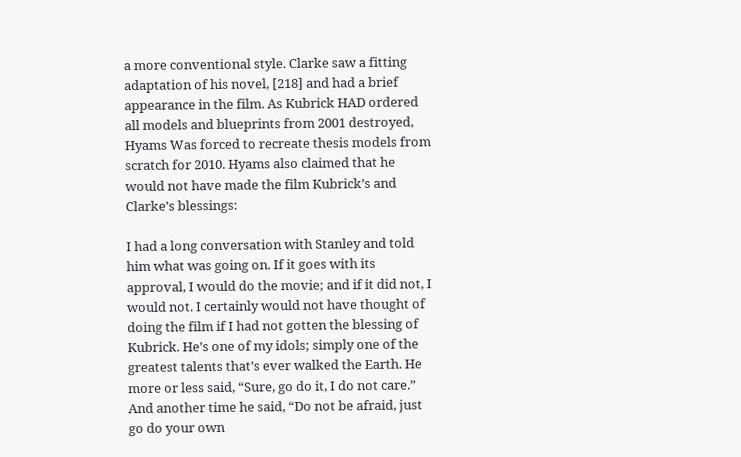a more conventional style. Clarke saw a fitting adaptation of his novel, [218] and had a brief appearance in the film. As Kubrick HAD ordered all models and blueprints from 2001 destroyed, Hyams Was forced to recreate thesis models from scratch for 2010. Hyams also claimed that he would not have made the film Kubrick’s and Clarke’s blessings:

I had a long conversation with Stanley and told him what was going on. If it goes with its approval, I would do the movie; and if it did not, I would not. I certainly would not have thought of doing the film if I had not gotten the blessing of Kubrick. He’s one of my idols; simply one of the greatest talents that’s ever walked the Earth. He more or less said, “Sure, go do it, I do not care.” And another time he said, “Do not be afraid, just go do your own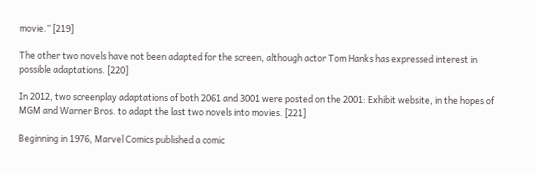movie.” [219]

The other two novels have not been adapted for the screen, although actor Tom Hanks has expressed interest in possible adaptations. [220]

In 2012, two screenplay adaptations of both 2061 and 3001 were posted on the 2001: Exhibit website, in the hopes of MGM and Warner Bros. to adapt the last two novels into movies. [221]

Beginning in 1976, Marvel Comics published a comic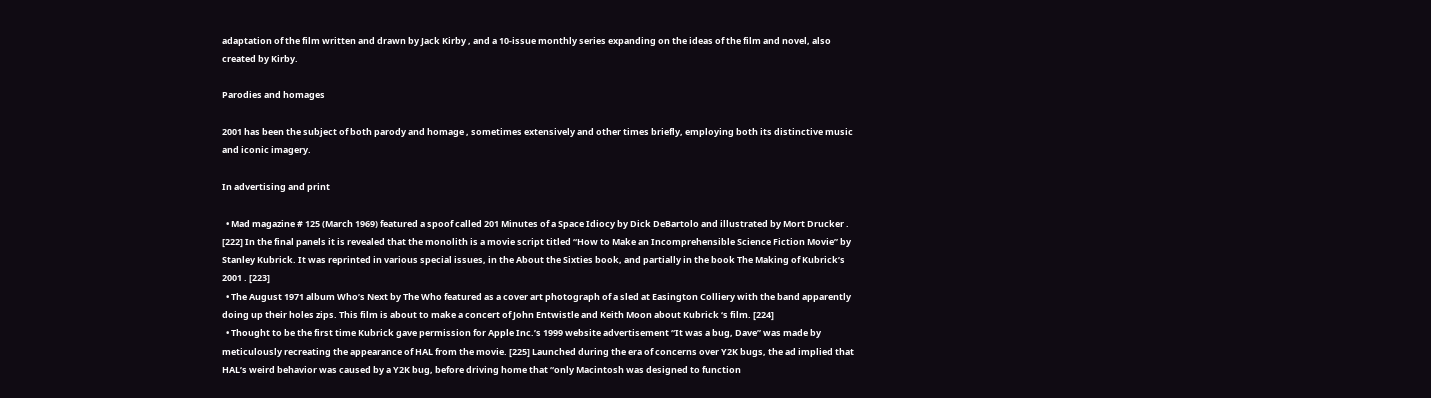adaptation of the film written and drawn by Jack Kirby , and a 10-issue monthly series expanding on the ideas of the film and novel, also created by Kirby.

Parodies and homages

2001 has been the subject of both parody and homage , sometimes extensively and other times briefly, employing both its distinctive music and iconic imagery.

In advertising and print

  • Mad magazine # 125 (March 1969) featured a spoof called 201 Minutes of a Space Idiocy by Dick DeBartolo and illustrated by Mort Drucker . [222] In the final panels it is revealed that the monolith is a movie script titled “How to Make an Incomprehensible Science Fiction Movie” by Stanley Kubrick. It was reprinted in various special issues, in the About the Sixties book, and partially in the book The Making of Kubrick’s 2001 . [223]
  • The August 1971 album Who’s Next by The Who featured as a cover art photograph of a sled at Easington Colliery with the band apparently doing up their holes zips. This film is about to make a concert of John Entwistle and Keith Moon about Kubrick ‘s film. [224]
  • Thought to be the first time Kubrick gave permission for Apple Inc.’s 1999 website advertisement “It was a bug, Dave” was made by meticulously recreating the appearance of HAL from the movie. [225] Launched during the era of concerns over Y2K bugs, the ad implied that HAL’s weird behavior was caused by a Y2K bug, before driving home that “only Macintosh was designed to function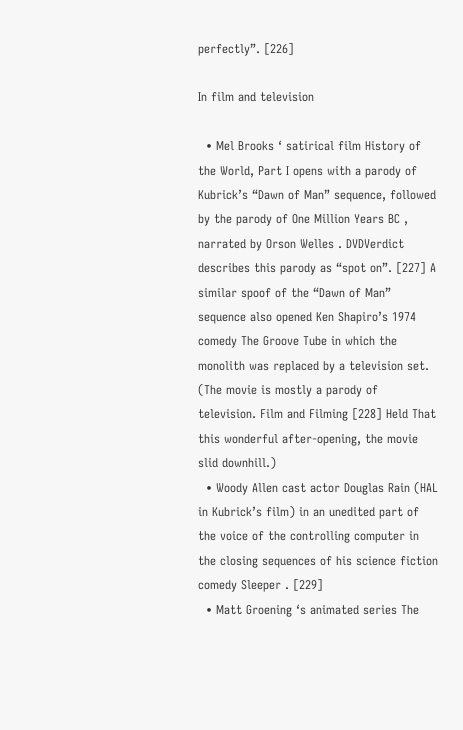perfectly”. [226]

In film and television

  • Mel Brooks ‘ satirical film History of the World, Part I opens with a parody of Kubrick’s “Dawn of Man” sequence, followed by the parody of One Million Years BC , narrated by Orson Welles . DVDVerdict describes this parody as “spot on”. [227] A similar spoof of the “Dawn of Man” sequence also opened Ken Shapiro’s 1974 comedy The Groove Tube in which the monolith was replaced by a television set. (The movie is mostly a parody of television. Film and Filming [228] Held That this wonderful after-opening, the movie slid downhill.)
  • Woody Allen cast actor Douglas Rain (HAL in Kubrick’s film) in an unedited part of the voice of the controlling computer in the closing sequences of his science fiction comedy Sleeper . [229]
  • Matt Groening ‘s animated series The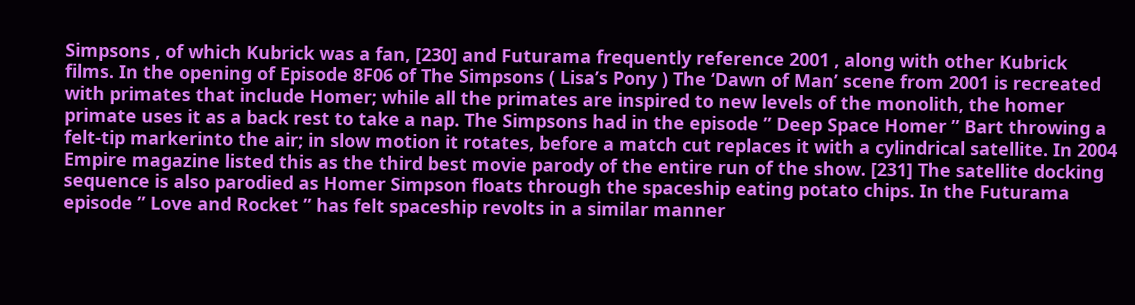Simpsons , of which Kubrick was a fan, [230] and Futurama frequently reference 2001 , along with other Kubrick films. In the opening of Episode 8F06 of The Simpsons ( Lisa’s Pony ) The ‘Dawn of Man’ scene from 2001 is recreated with primates that include Homer; while all the primates are inspired to new levels of the monolith, the homer primate uses it as a back rest to take a nap. The Simpsons had in the episode ” Deep Space Homer ” Bart throwing a felt-tip markerinto the air; in slow motion it rotates, before a match cut replaces it with a cylindrical satellite. In 2004 Empire magazine listed this as the third best movie parody of the entire run of the show. [231] The satellite docking sequence is also parodied as Homer Simpson floats through the spaceship eating potato chips. In the Futurama episode ” Love and Rocket ” has felt spaceship revolts in a similar manner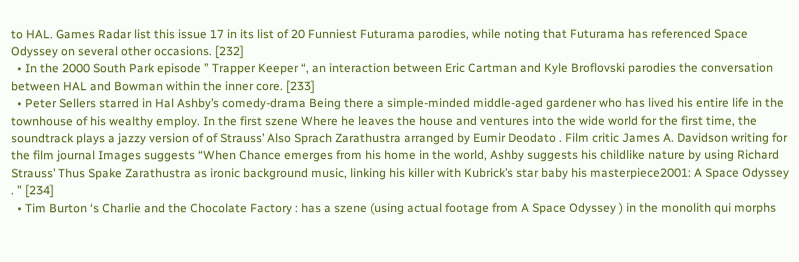to HAL. Games Radar list this issue 17 in its list of 20 Funniest Futurama parodies, while noting that Futurama has referenced Space Odyssey on several other occasions. [232]
  • In the 2000 South Park episode ” Trapper Keeper “, an interaction between Eric Cartman and Kyle Broflovski parodies the conversation between HAL and Bowman within the inner core. [233]
  • Peter Sellers starred in Hal Ashby’s comedy-drama Being there a simple-minded middle-aged gardener who has lived his entire life in the townhouse of his wealthy employ. In the first szene Where he leaves the house and ventures into the wide world for the first time, the soundtrack plays a jazzy version of of Strauss’ Also Sprach Zarathustra arranged by Eumir Deodato . Film critic James A. Davidson writing for the film journal Images suggests “When Chance emerges from his home in the world, Ashby suggests his childlike nature by using Richard Strauss’ Thus Spake Zarathustra as ironic background music, linking his killer with Kubrick’s star baby his masterpiece2001: A Space Odyssey . ” [234]
  • Tim Burton ‘s Charlie and the Chocolate Factory : has a szene (using actual footage from A Space Odyssey ) in the monolith qui morphs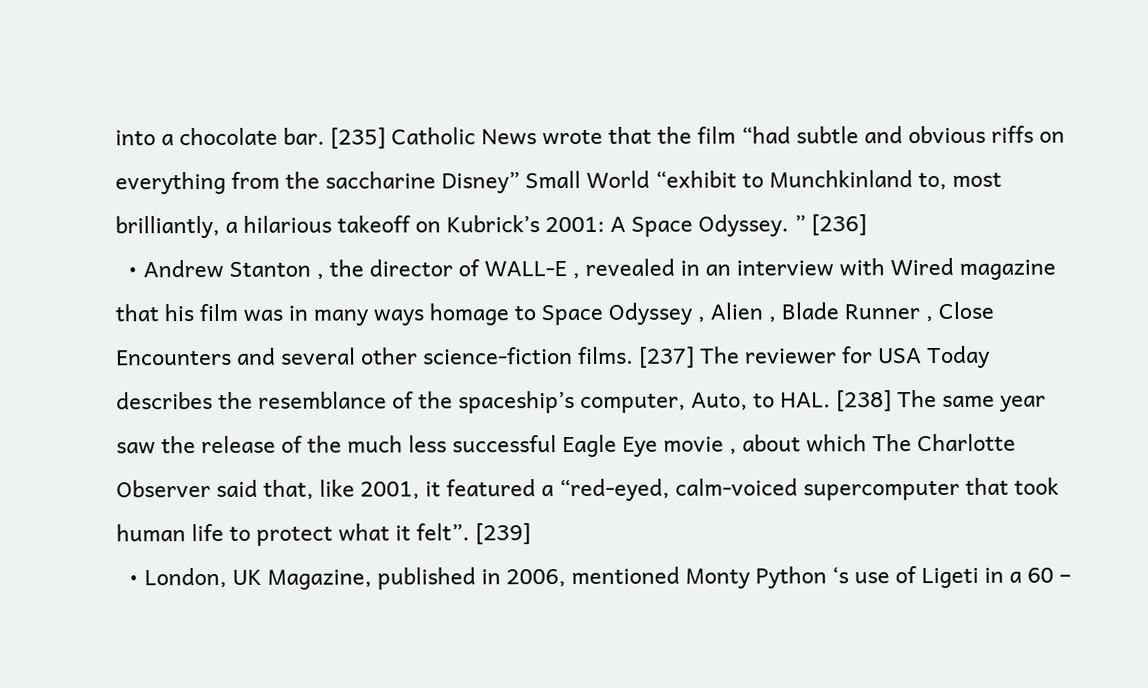into a chocolate bar. [235] Catholic News wrote that the film “had subtle and obvious riffs on everything from the saccharine Disney” Small World “exhibit to Munchkinland to, most brilliantly, a hilarious takeoff on Kubrick’s 2001: A Space Odyssey. ” [236]
  • Andrew Stanton , the director of WALL-E , revealed in an interview with Wired magazine that his film was in many ways homage to Space Odyssey , Alien , Blade Runner , Close Encounters and several other science-fiction films. [237] The reviewer for USA Today describes the resemblance of the spaceship’s computer, Auto, to HAL. [238] The same year saw the release of the much less successful Eagle Eye movie , about which The Charlotte Observer said that, like 2001, it featured a “red-eyed, calm-voiced supercomputer that took human life to protect what it felt”. [239]
  • London, UK Magazine, published in 2006, mentioned Monty Python ‘s use of Ligeti in a 60 –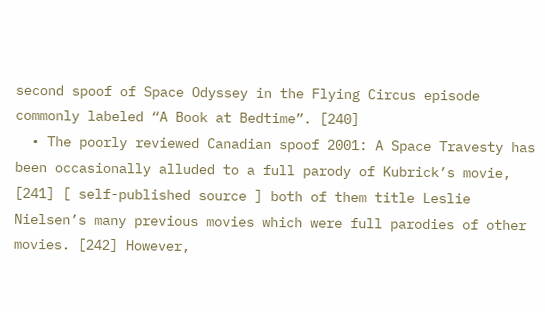second spoof of Space Odyssey in the Flying Circus episode commonly labeled “A Book at Bedtime”. [240]
  • The poorly reviewed Canadian spoof 2001: A Space Travesty has been occasionally alluded to a full parody of Kubrick’s movie, [241] [ self-published source ] both of them title Leslie Nielsen’s many previous movies which were full parodies of other movies. [242] However,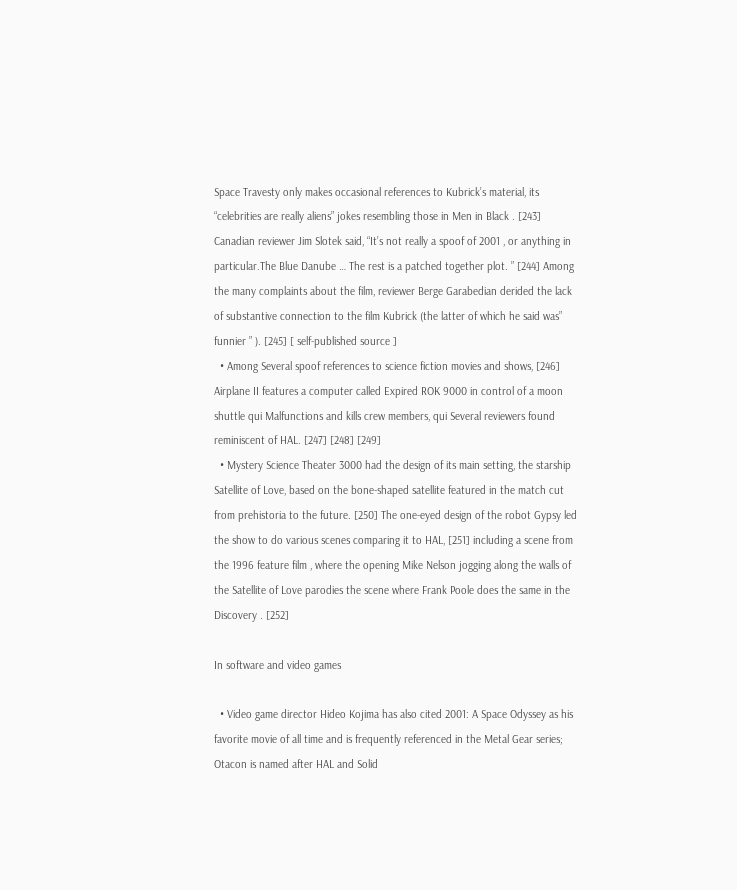Space Travesty only makes occasional references to Kubrick’s material, its “celebrities are really aliens” jokes resembling those in Men in Black . [243] Canadian reviewer Jim Slotek said, “It’s not really a spoof of 2001 , or anything in particular.The Blue Danube … The rest is a patched together plot. ” [244] Among the many complaints about the film, reviewer Berge Garabedian derided the lack of substantive connection to the film Kubrick (the latter of which he said was” funnier ” ). [245] [ self-published source ]
  • Among Several spoof references to science fiction movies and shows, [246] Airplane II features a computer called Expired ROK 9000 in control of a moon shuttle qui Malfunctions and kills crew members, qui Several reviewers found reminiscent of HAL. [247] [248] [249]
  • Mystery Science Theater 3000 had the design of its main setting, the starship Satellite of Love, based on the bone-shaped satellite featured in the match cut from prehistoria to the future. [250] The one-eyed design of the robot Gypsy led the show to do various scenes comparing it to HAL, [251] including a scene from the 1996 feature film , where the opening Mike Nelson jogging along the walls of the Satellite of Love parodies the scene where Frank Poole does the same in the Discovery . [252]

In software and video games

  • Video game director Hideo Kojima has also cited 2001: A Space Odyssey as his favorite movie of all time and is frequently referenced in the Metal Gear series; Otacon is named after HAL and Solid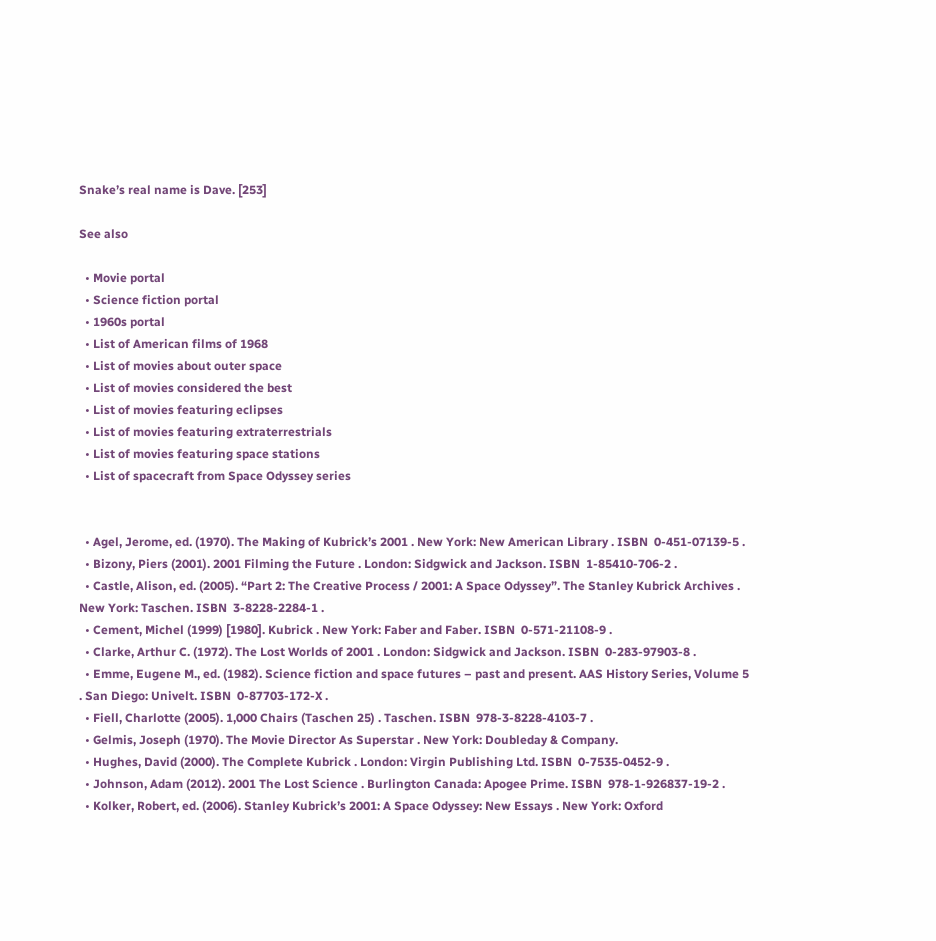Snake’s real name is Dave. [253]

See also

  • Movie portal
  • Science fiction portal
  • 1960s portal
  • List of American films of 1968
  • List of movies about outer space
  • List of movies considered the best
  • List of movies featuring eclipses
  • List of movies featuring extraterrestrials
  • List of movies featuring space stations
  • List of spacecraft from Space Odyssey series


  • Agel, Jerome, ed. (1970). The Making of Kubrick’s 2001 . New York: New American Library . ISBN  0-451-07139-5 .
  • Bizony, Piers (2001). 2001 Filming the Future . London: Sidgwick and Jackson. ISBN  1-85410-706-2 .
  • Castle, Alison, ed. (2005). “Part 2: The Creative Process / 2001: A Space Odyssey”. The Stanley Kubrick Archives . New York: Taschen. ISBN  3-8228-2284-1 .
  • Cement, Michel (1999) [1980]. Kubrick . New York: Faber and Faber. ISBN  0-571-21108-9 .
  • Clarke, Arthur C. (1972). The Lost Worlds of 2001 . London: Sidgwick and Jackson. ISBN  0-283-97903-8 .
  • Emme, Eugene M., ed. (1982). Science fiction and space futures – past and present. AAS History Series, Volume 5 . San Diego: Univelt. ISBN  0-87703-172-X .
  • Fiell, Charlotte (2005). 1,000 Chairs (Taschen 25) . Taschen. ISBN  978-3-8228-4103-7 .
  • Gelmis, Joseph (1970). The Movie Director As Superstar . New York: Doubleday & Company.
  • Hughes, David (2000). The Complete Kubrick . London: Virgin Publishing Ltd. ISBN  0-7535-0452-9 .
  • Johnson, Adam (2012). 2001 The Lost Science . Burlington Canada: Apogee Prime. ISBN  978-1-926837-19-2 .
  • Kolker, Robert, ed. (2006). Stanley Kubrick’s 2001: A Space Odyssey: New Essays . New York: Oxford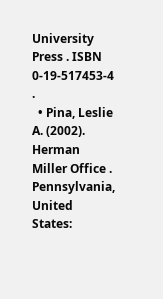University Press . ISBN  0-19-517453-4 .
  • Pina, Leslie A. (2002). Herman Miller Office . Pennsylvania, United States: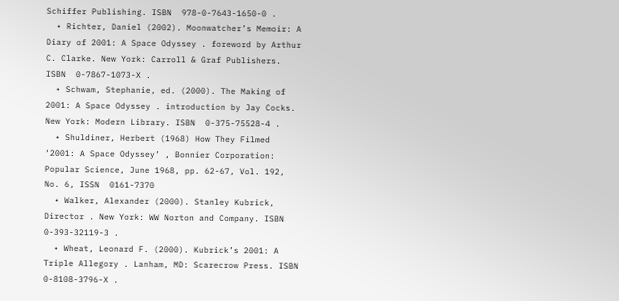Schiffer Publishing. ISBN  978-0-7643-1650-0 .
  • Richter, Daniel (2002). Moonwatcher’s Memoir: A Diary of 2001: A Space Odyssey . foreword by Arthur C. Clarke. New York: Carroll & Graf Publishers. ISBN  0-7867-1073-X .
  • Schwam, Stephanie, ed. (2000). The Making of 2001: A Space Odyssey . introduction by Jay Cocks. New York: Modern Library. ISBN  0-375-75528-4 .
  • Shuldiner, Herbert (1968) How They Filmed ‘2001: A Space Odyssey’ , Bonnier Corporation: Popular Science, June 1968, pp. 62-67, Vol. 192, No. 6, ISSN  0161-7370
  • Walker, Alexander (2000). Stanley Kubrick, Director . New York: WW Norton and Company. ISBN  0-393-32119-3 .
  • Wheat, Leonard F. (2000). Kubrick’s 2001: A Triple Allegory . Lanham, MD: Scarecrow Press. ISBN  0-8108-3796-X .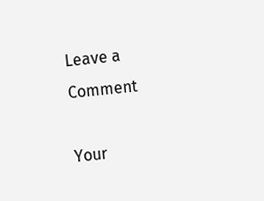Leave a Comment

Your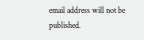email address will not be published.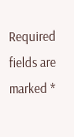Required fields are marked *